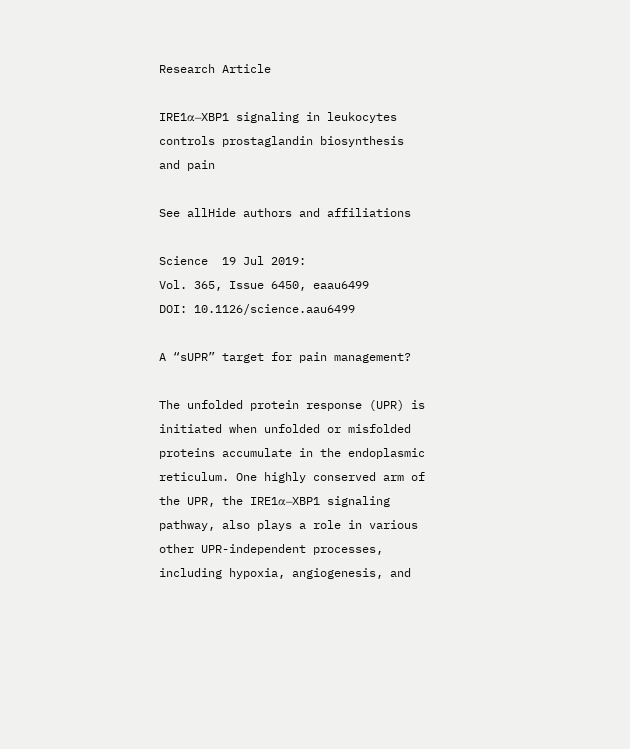Research Article

IRE1α–XBP1 signaling in leukocytes controls prostaglandin biosynthesis and pain

See allHide authors and affiliations

Science  19 Jul 2019:
Vol. 365, Issue 6450, eaau6499
DOI: 10.1126/science.aau6499

A “sUPR” target for pain management?

The unfolded protein response (UPR) is initiated when unfolded or misfolded proteins accumulate in the endoplasmic reticulum. One highly conserved arm of the UPR, the IRE1α–XBP1 signaling pathway, also plays a role in various other UPR-independent processes, including hypoxia, angiogenesis, and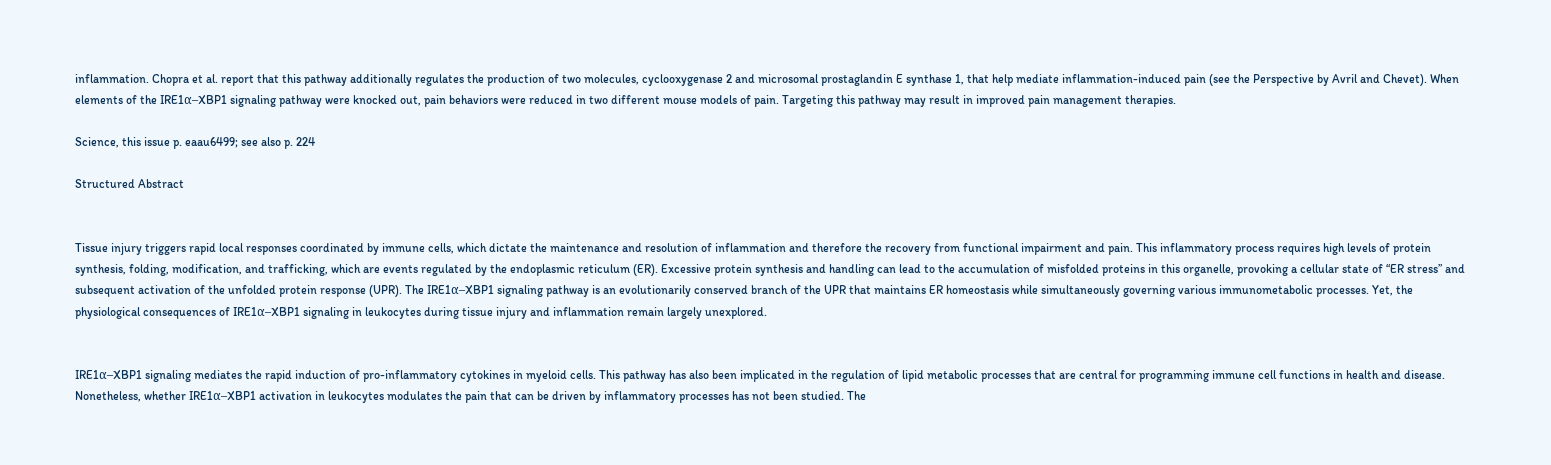inflammation. Chopra et al. report that this pathway additionally regulates the production of two molecules, cyclooxygenase 2 and microsomal prostaglandin E synthase 1, that help mediate inflammation-induced pain (see the Perspective by Avril and Chevet). When elements of the IRE1α–XBP1 signaling pathway were knocked out, pain behaviors were reduced in two different mouse models of pain. Targeting this pathway may result in improved pain management therapies.

Science, this issue p. eaau6499; see also p. 224

Structured Abstract


Tissue injury triggers rapid local responses coordinated by immune cells, which dictate the maintenance and resolution of inflammation and therefore the recovery from functional impairment and pain. This inflammatory process requires high levels of protein synthesis, folding, modification, and trafficking, which are events regulated by the endoplasmic reticulum (ER). Excessive protein synthesis and handling can lead to the accumulation of misfolded proteins in this organelle, provoking a cellular state of “ER stress” and subsequent activation of the unfolded protein response (UPR). The IRE1α–XBP1 signaling pathway is an evolutionarily conserved branch of the UPR that maintains ER homeostasis while simultaneously governing various immunometabolic processes. Yet, the physiological consequences of IRE1α–XBP1 signaling in leukocytes during tissue injury and inflammation remain largely unexplored.


IRE1α–XBP1 signaling mediates the rapid induction of pro-inflammatory cytokines in myeloid cells. This pathway has also been implicated in the regulation of lipid metabolic processes that are central for programming immune cell functions in health and disease. Nonetheless, whether IRE1α–XBP1 activation in leukocytes modulates the pain that can be driven by inflammatory processes has not been studied. The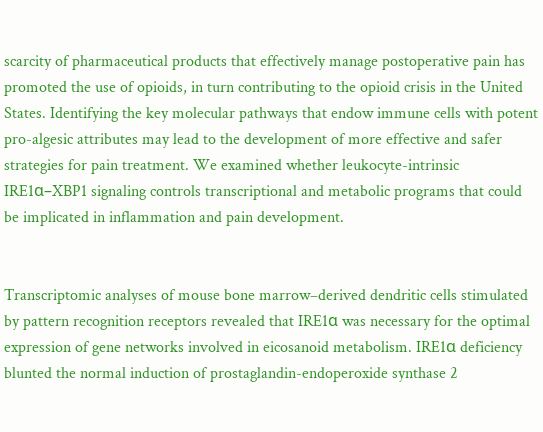scarcity of pharmaceutical products that effectively manage postoperative pain has promoted the use of opioids, in turn contributing to the opioid crisis in the United States. Identifying the key molecular pathways that endow immune cells with potent pro-algesic attributes may lead to the development of more effective and safer strategies for pain treatment. We examined whether leukocyte-intrinsic IRE1α–XBP1 signaling controls transcriptional and metabolic programs that could be implicated in inflammation and pain development.


Transcriptomic analyses of mouse bone marrow–derived dendritic cells stimulated by pattern recognition receptors revealed that IRE1α was necessary for the optimal expression of gene networks involved in eicosanoid metabolism. IRE1α deficiency blunted the normal induction of prostaglandin-endoperoxide synthase 2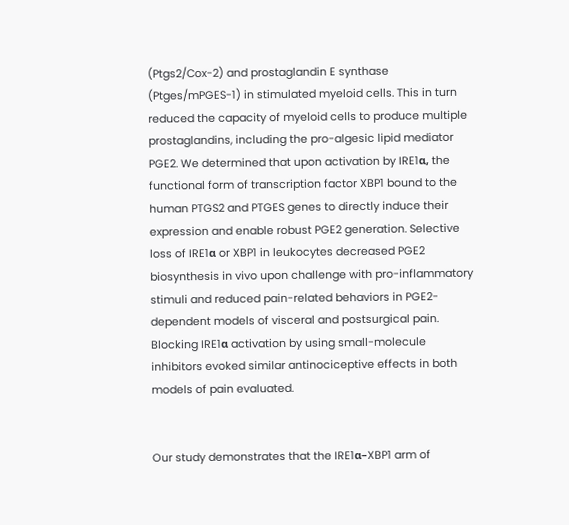(Ptgs2/Cox-2) and prostaglandin E synthase (Ptges/mPGES-1) in stimulated myeloid cells. This in turn reduced the capacity of myeloid cells to produce multiple prostaglandins, including the pro-algesic lipid mediator PGE2. We determined that upon activation by IRE1α, the functional form of transcription factor XBP1 bound to the human PTGS2 and PTGES genes to directly induce their expression and enable robust PGE2 generation. Selective loss of IRE1α or XBP1 in leukocytes decreased PGE2 biosynthesis in vivo upon challenge with pro-inflammatory stimuli and reduced pain-related behaviors in PGE2-dependent models of visceral and postsurgical pain. Blocking IRE1α activation by using small-molecule inhibitors evoked similar antinociceptive effects in both models of pain evaluated.


Our study demonstrates that the IRE1α–XBP1 arm of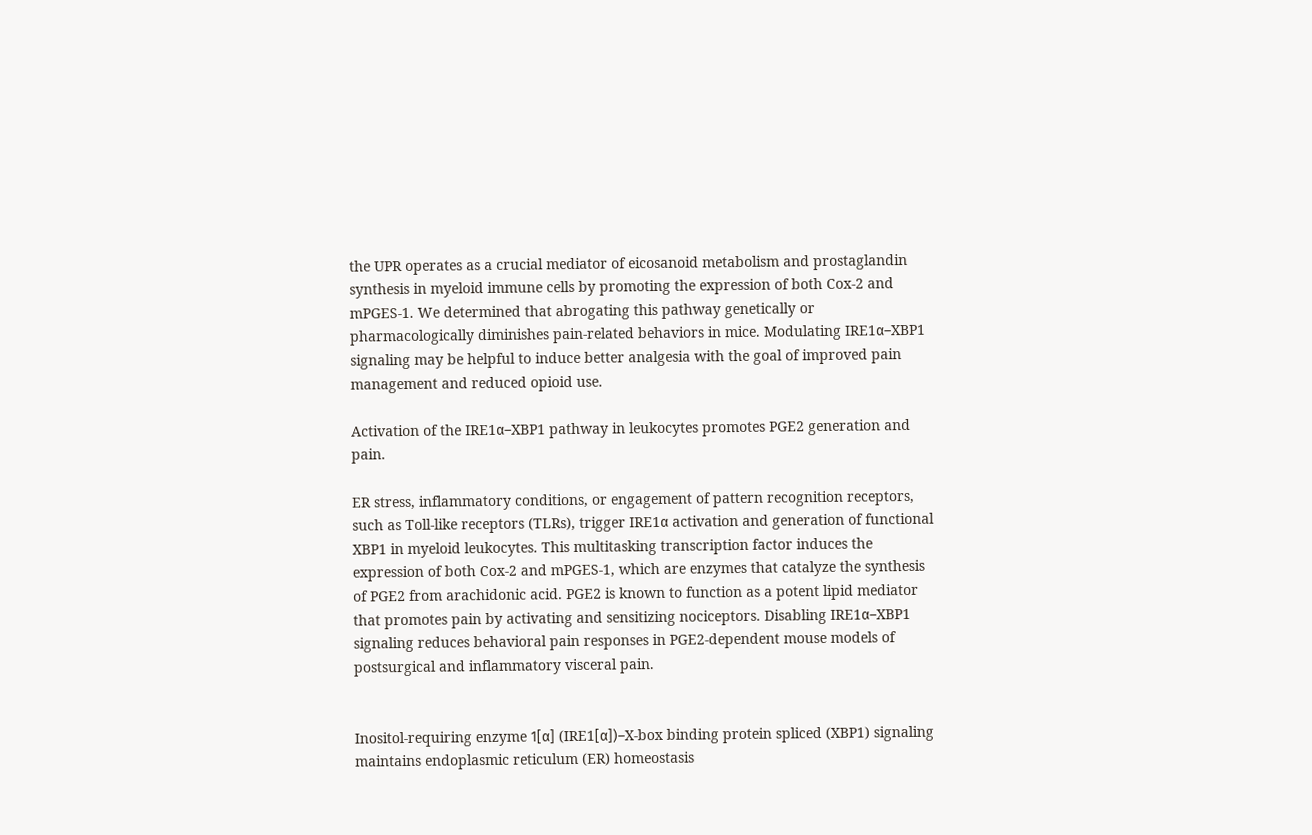the UPR operates as a crucial mediator of eicosanoid metabolism and prostaglandin synthesis in myeloid immune cells by promoting the expression of both Cox-2 and mPGES-1. We determined that abrogating this pathway genetically or pharmacologically diminishes pain-related behaviors in mice. Modulating IRE1α–XBP1 signaling may be helpful to induce better analgesia with the goal of improved pain management and reduced opioid use.

Activation of the IRE1α–XBP1 pathway in leukocytes promotes PGE2 generation and pain.

ER stress, inflammatory conditions, or engagement of pattern recognition receptors, such as Toll-like receptors (TLRs), trigger IRE1α activation and generation of functional XBP1 in myeloid leukocytes. This multitasking transcription factor induces the expression of both Cox-2 and mPGES-1, which are enzymes that catalyze the synthesis of PGE2 from arachidonic acid. PGE2 is known to function as a potent lipid mediator that promotes pain by activating and sensitizing nociceptors. Disabling IRE1α–XBP1 signaling reduces behavioral pain responses in PGE2-dependent mouse models of postsurgical and inflammatory visceral pain.


Inositol-requiring enzyme 1[α] (IRE1[α])–X-box binding protein spliced (XBP1) signaling maintains endoplasmic reticulum (ER) homeostasis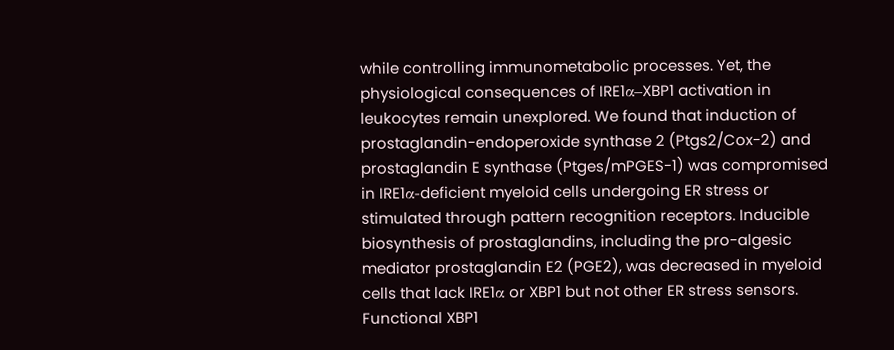while controlling immunometabolic processes. Yet, the physiological consequences of IRE1α–XBP1 activation in leukocytes remain unexplored. We found that induction of prostaglandin-endoperoxide synthase 2 (Ptgs2/Cox-2) and prostaglandin E synthase (Ptges/mPGES-1) was compromised in IRE1α-deficient myeloid cells undergoing ER stress or stimulated through pattern recognition receptors. Inducible biosynthesis of prostaglandins, including the pro-algesic mediator prostaglandin E2 (PGE2), was decreased in myeloid cells that lack IRE1α or XBP1 but not other ER stress sensors. Functional XBP1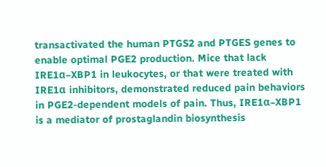transactivated the human PTGS2 and PTGES genes to enable optimal PGE2 production. Mice that lack IRE1α–XBP1 in leukocytes, or that were treated with IRE1α inhibitors, demonstrated reduced pain behaviors in PGE2-dependent models of pain. Thus, IRE1α–XBP1 is a mediator of prostaglandin biosynthesis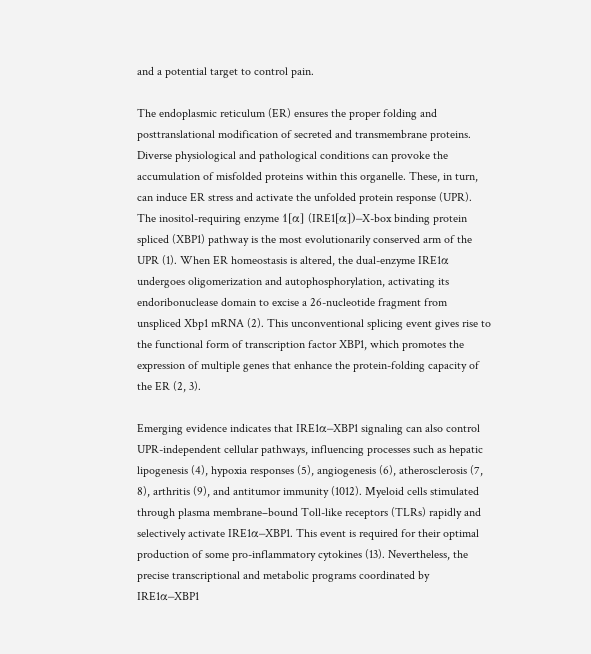and a potential target to control pain.

The endoplasmic reticulum (ER) ensures the proper folding and posttranslational modification of secreted and transmembrane proteins. Diverse physiological and pathological conditions can provoke the accumulation of misfolded proteins within this organelle. These, in turn, can induce ER stress and activate the unfolded protein response (UPR). The inositol-requiring enzyme 1[α] (IRE1[α])–X-box binding protein spliced (XBP1) pathway is the most evolutionarily conserved arm of the UPR (1). When ER homeostasis is altered, the dual-enzyme IRE1α undergoes oligomerization and autophosphorylation, activating its endoribonuclease domain to excise a 26-nucleotide fragment from unspliced Xbp1 mRNA (2). This unconventional splicing event gives rise to the functional form of transcription factor XBP1, which promotes the expression of multiple genes that enhance the protein-folding capacity of the ER (2, 3).

Emerging evidence indicates that IRE1α–XBP1 signaling can also control UPR-independent cellular pathways, influencing processes such as hepatic lipogenesis (4), hypoxia responses (5), angiogenesis (6), atherosclerosis (7, 8), arthritis (9), and antitumor immunity (1012). Myeloid cells stimulated through plasma membrane–bound Toll-like receptors (TLRs) rapidly and selectively activate IRE1α–XBP1. This event is required for their optimal production of some pro-inflammatory cytokines (13). Nevertheless, the precise transcriptional and metabolic programs coordinated by IRE1α–XBP1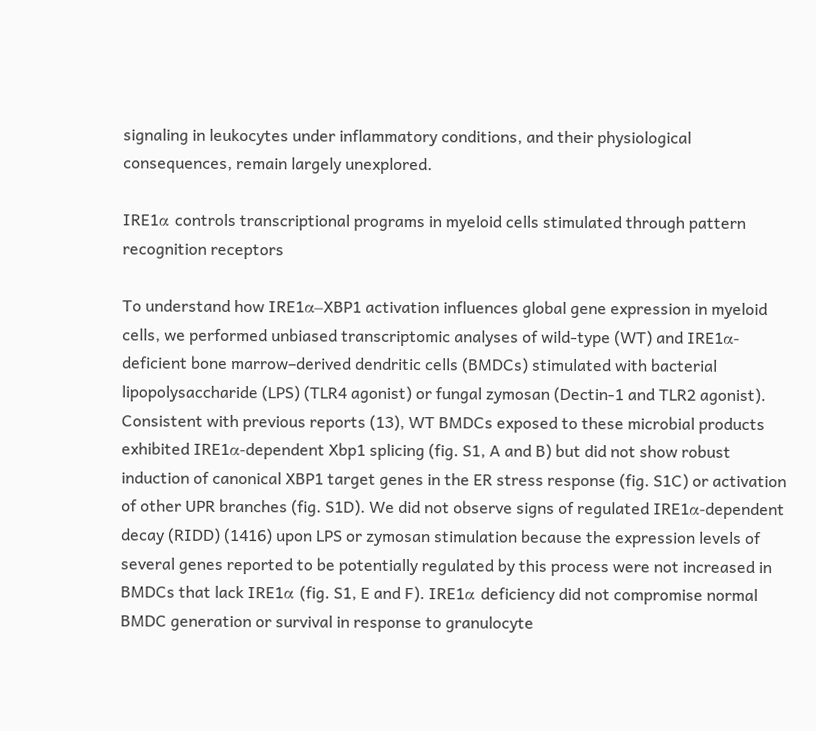signaling in leukocytes under inflammatory conditions, and their physiological consequences, remain largely unexplored.

IRE1α controls transcriptional programs in myeloid cells stimulated through pattern recognition receptors

To understand how IRE1α–XBP1 activation influences global gene expression in myeloid cells, we performed unbiased transcriptomic analyses of wild-type (WT) and IRE1α-deficient bone marrow–derived dendritic cells (BMDCs) stimulated with bacterial lipopolysaccharide (LPS) (TLR4 agonist) or fungal zymosan (Dectin-1 and TLR2 agonist). Consistent with previous reports (13), WT BMDCs exposed to these microbial products exhibited IRE1α-dependent Xbp1 splicing (fig. S1, A and B) but did not show robust induction of canonical XBP1 target genes in the ER stress response (fig. S1C) or activation of other UPR branches (fig. S1D). We did not observe signs of regulated IRE1α-dependent decay (RIDD) (1416) upon LPS or zymosan stimulation because the expression levels of several genes reported to be potentially regulated by this process were not increased in BMDCs that lack IRE1α (fig. S1, E and F). IRE1α deficiency did not compromise normal BMDC generation or survival in response to granulocyte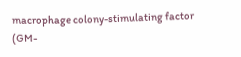macrophage colony-stimulating factor (GM-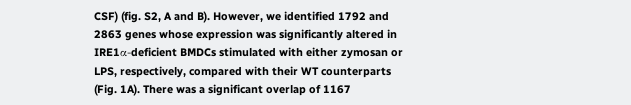CSF) (fig. S2, A and B). However, we identified 1792 and 2863 genes whose expression was significantly altered in IRE1α-deficient BMDCs stimulated with either zymosan or LPS, respectively, compared with their WT counterparts (Fig. 1A). There was a significant overlap of 1167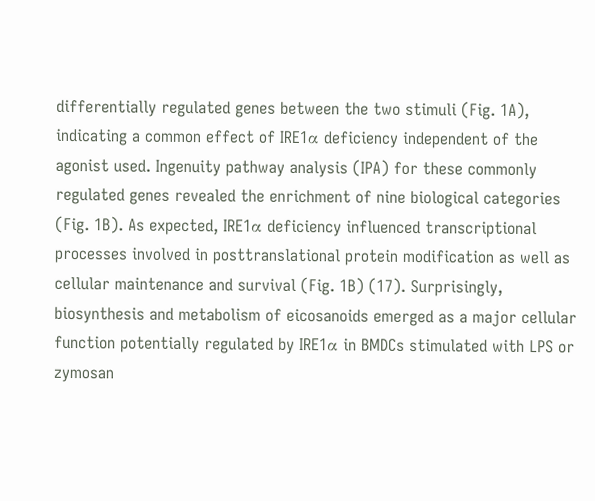differentially regulated genes between the two stimuli (Fig. 1A), indicating a common effect of IRE1α deficiency independent of the agonist used. Ingenuity pathway analysis (IPA) for these commonly regulated genes revealed the enrichment of nine biological categories (Fig. 1B). As expected, IRE1α deficiency influenced transcriptional processes involved in posttranslational protein modification as well as cellular maintenance and survival (Fig. 1B) (17). Surprisingly, biosynthesis and metabolism of eicosanoids emerged as a major cellular function potentially regulated by IRE1α in BMDCs stimulated with LPS or zymosan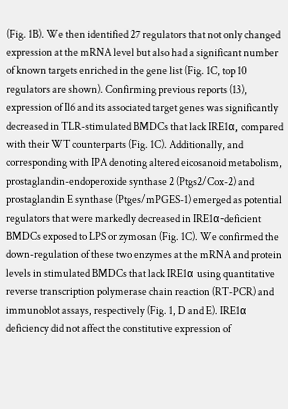(Fig. 1B). We then identified 27 regulators that not only changed expression at the mRNA level but also had a significant number of known targets enriched in the gene list (Fig. 1C, top 10 regulators are shown). Confirming previous reports (13), expression of Il6 and its associated target genes was significantly decreased in TLR-stimulated BMDCs that lack IRE1α, compared with their WT counterparts (Fig. 1C). Additionally, and corresponding with IPA denoting altered eicosanoid metabolism, prostaglandin-endoperoxide synthase 2 (Ptgs2/Cox-2) and prostaglandin E synthase (Ptges/mPGES-1) emerged as potential regulators that were markedly decreased in IRE1α-deficient BMDCs exposed to LPS or zymosan (Fig. 1C). We confirmed the down-regulation of these two enzymes at the mRNA and protein levels in stimulated BMDCs that lack IRE1α using quantitative reverse transcription polymerase chain reaction (RT-PCR) and immunoblot assays, respectively (Fig. 1, D and E). IRE1α deficiency did not affect the constitutive expression of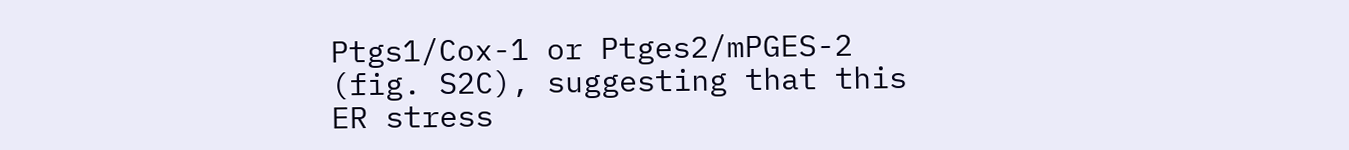Ptgs1/Cox-1 or Ptges2/mPGES-2 (fig. S2C), suggesting that this ER stress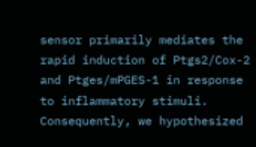sensor primarily mediates the rapid induction of Ptgs2/Cox-2 and Ptges/mPGES-1 in response to inflammatory stimuli. Consequently, we hypothesized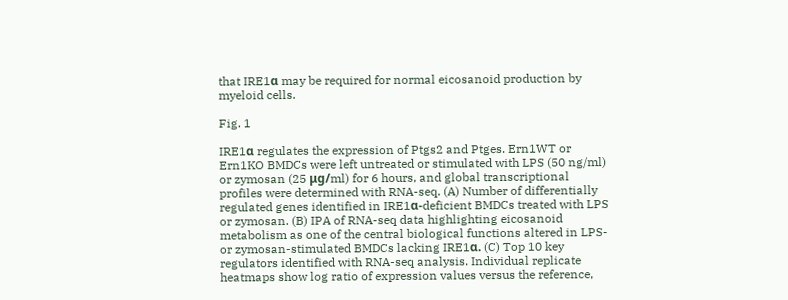that IRE1α may be required for normal eicosanoid production by myeloid cells.

Fig. 1

IRE1α regulates the expression of Ptgs2 and Ptges. Ern1WT or Ern1KO BMDCs were left untreated or stimulated with LPS (50 ng/ml) or zymosan (25 μg/ml) for 6 hours, and global transcriptional profiles were determined with RNA-seq. (A) Number of differentially regulated genes identified in IRE1α-deficient BMDCs treated with LPS or zymosan. (B) IPA of RNA-seq data highlighting eicosanoid metabolism as one of the central biological functions altered in LPS- or zymosan-stimulated BMDCs lacking IRE1α. (C) Top 10 key regulators identified with RNA-seq analysis. Individual replicate heatmaps show log ratio of expression values versus the reference,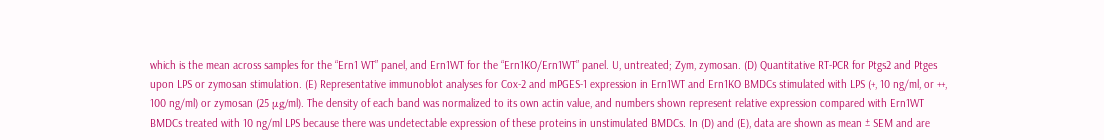which is the mean across samples for the “Ern1 WT” panel, and Ern1WT for the “Ern1KO/Ern1WT” panel. U, untreated; Zym, zymosan. (D) Quantitative RT-PCR for Ptgs2 and Ptges upon LPS or zymosan stimulation. (E) Representative immunoblot analyses for Cox-2 and mPGES-1 expression in Ern1WT and Ern1KO BMDCs stimulated with LPS (+, 10 ng/ml, or ++, 100 ng/ml) or zymosan (25 μg/ml). The density of each band was normalized to its own actin value, and numbers shown represent relative expression compared with Ern1WT BMDCs treated with 10 ng/ml LPS because there was undetectable expression of these proteins in unstimulated BMDCs. In (D) and (E), data are shown as mean ± SEM and are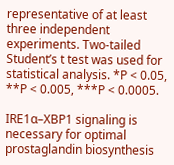representative of at least three independent experiments. Two-tailed Student’s t test was used for statistical analysis. *P < 0.05, **P < 0.005, ***P < 0.0005.

IRE1α–XBP1 signaling is necessary for optimal prostaglandin biosynthesis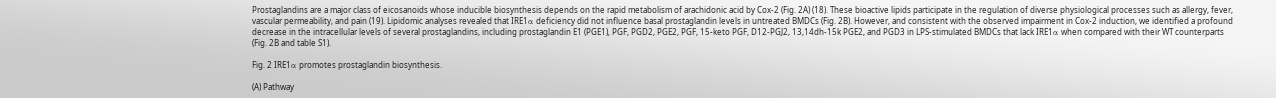Prostaglandins are a major class of eicosanoids whose inducible biosynthesis depends on the rapid metabolism of arachidonic acid by Cox-2 (Fig. 2A) (18). These bioactive lipids participate in the regulation of diverse physiological processes such as allergy, fever, vascular permeability, and pain (19). Lipidomic analyses revealed that IRE1α deficiency did not influence basal prostaglandin levels in untreated BMDCs (Fig. 2B). However, and consistent with the observed impairment in Cox-2 induction, we identified a profound decrease in the intracellular levels of several prostaglandins, including prostaglandin E1 (PGE1), PGF, PGD2, PGE2, PGF, 15-keto PGF, D12-PGJ2, 13,14dh-15k PGE2, and PGD3 in LPS-stimulated BMDCs that lack IRE1α when compared with their WT counterparts (Fig. 2B and table S1).

Fig. 2 IRE1α promotes prostaglandin biosynthesis.

(A) Pathway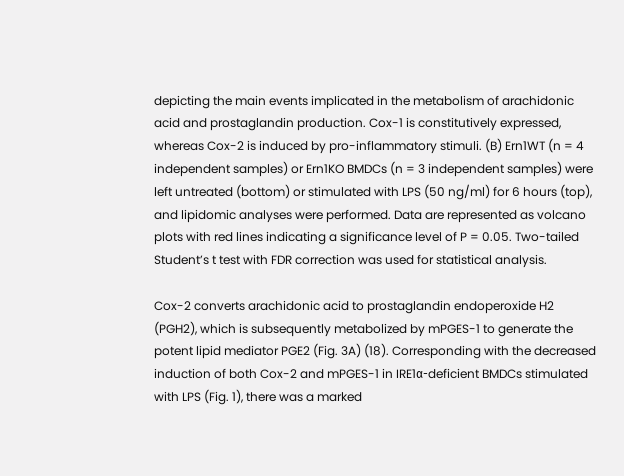depicting the main events implicated in the metabolism of arachidonic acid and prostaglandin production. Cox-1 is constitutively expressed, whereas Cox-2 is induced by pro-inflammatory stimuli. (B) Ern1WT (n = 4 independent samples) or Ern1KO BMDCs (n = 3 independent samples) were left untreated (bottom) or stimulated with LPS (50 ng/ml) for 6 hours (top), and lipidomic analyses were performed. Data are represented as volcano plots with red lines indicating a significance level of P = 0.05. Two-tailed Student’s t test with FDR correction was used for statistical analysis.

Cox-2 converts arachidonic acid to prostaglandin endoperoxide H2 (PGH2), which is subsequently metabolized by mPGES-1 to generate the potent lipid mediator PGE2 (Fig. 3A) (18). Corresponding with the decreased induction of both Cox-2 and mPGES-1 in IRE1α-deficient BMDCs stimulated with LPS (Fig. 1), there was a marked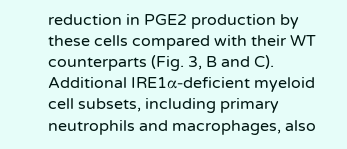reduction in PGE2 production by these cells compared with their WT counterparts (Fig. 3, B and C). Additional IRE1α-deficient myeloid cell subsets, including primary neutrophils and macrophages, also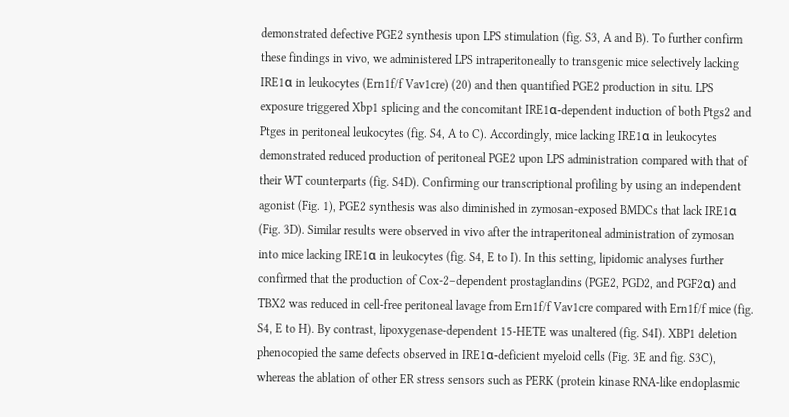demonstrated defective PGE2 synthesis upon LPS stimulation (fig. S3, A and B). To further confirm these findings in vivo, we administered LPS intraperitoneally to transgenic mice selectively lacking IRE1α in leukocytes (Ern1f/f Vav1cre) (20) and then quantified PGE2 production in situ. LPS exposure triggered Xbp1 splicing and the concomitant IRE1α-dependent induction of both Ptgs2 and Ptges in peritoneal leukocytes (fig. S4, A to C). Accordingly, mice lacking IRE1α in leukocytes demonstrated reduced production of peritoneal PGE2 upon LPS administration compared with that of their WT counterparts (fig. S4D). Confirming our transcriptional profiling by using an independent agonist (Fig. 1), PGE2 synthesis was also diminished in zymosan-exposed BMDCs that lack IRE1α (Fig. 3D). Similar results were observed in vivo after the intraperitoneal administration of zymosan into mice lacking IRE1α in leukocytes (fig. S4, E to I). In this setting, lipidomic analyses further confirmed that the production of Cox-2–dependent prostaglandins (PGE2, PGD2, and PGF2α) and TBX2 was reduced in cell-free peritoneal lavage from Ern1f/f Vav1cre compared with Ern1f/f mice (fig. S4, E to H). By contrast, lipoxygenase-dependent 15-HETE was unaltered (fig. S4I). XBP1 deletion phenocopied the same defects observed in IRE1α-deficient myeloid cells (Fig. 3E and fig. S3C), whereas the ablation of other ER stress sensors such as PERK (protein kinase RNA-like endoplasmic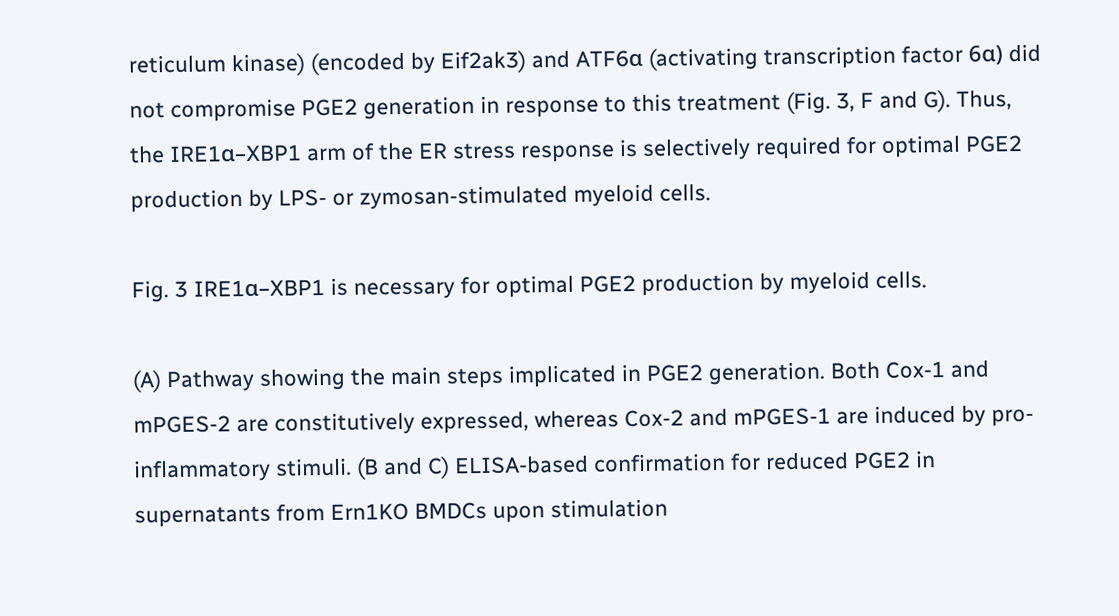reticulum kinase) (encoded by Eif2ak3) and ATF6α (activating transcription factor 6α) did not compromise PGE2 generation in response to this treatment (Fig. 3, F and G). Thus, the IRE1α–XBP1 arm of the ER stress response is selectively required for optimal PGE2 production by LPS- or zymosan-stimulated myeloid cells.

Fig. 3 IRE1α–XBP1 is necessary for optimal PGE2 production by myeloid cells.

(A) Pathway showing the main steps implicated in PGE2 generation. Both Cox-1 and mPGES-2 are constitutively expressed, whereas Cox-2 and mPGES-1 are induced by pro-inflammatory stimuli. (B and C) ELISA-based confirmation for reduced PGE2 in supernatants from Ern1KO BMDCs upon stimulation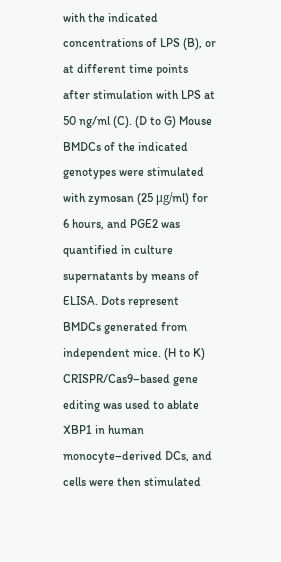with the indicated concentrations of LPS (B), or at different time points after stimulation with LPS at 50 ng/ml (C). (D to G) Mouse BMDCs of the indicated genotypes were stimulated with zymosan (25 μg/ml) for 6 hours, and PGE2 was quantified in culture supernatants by means of ELISA. Dots represent BMDCs generated from independent mice. (H to K) CRISPR/Cas9–based gene editing was used to ablate XBP1 in human monocyte–derived DCs, and cells were then stimulated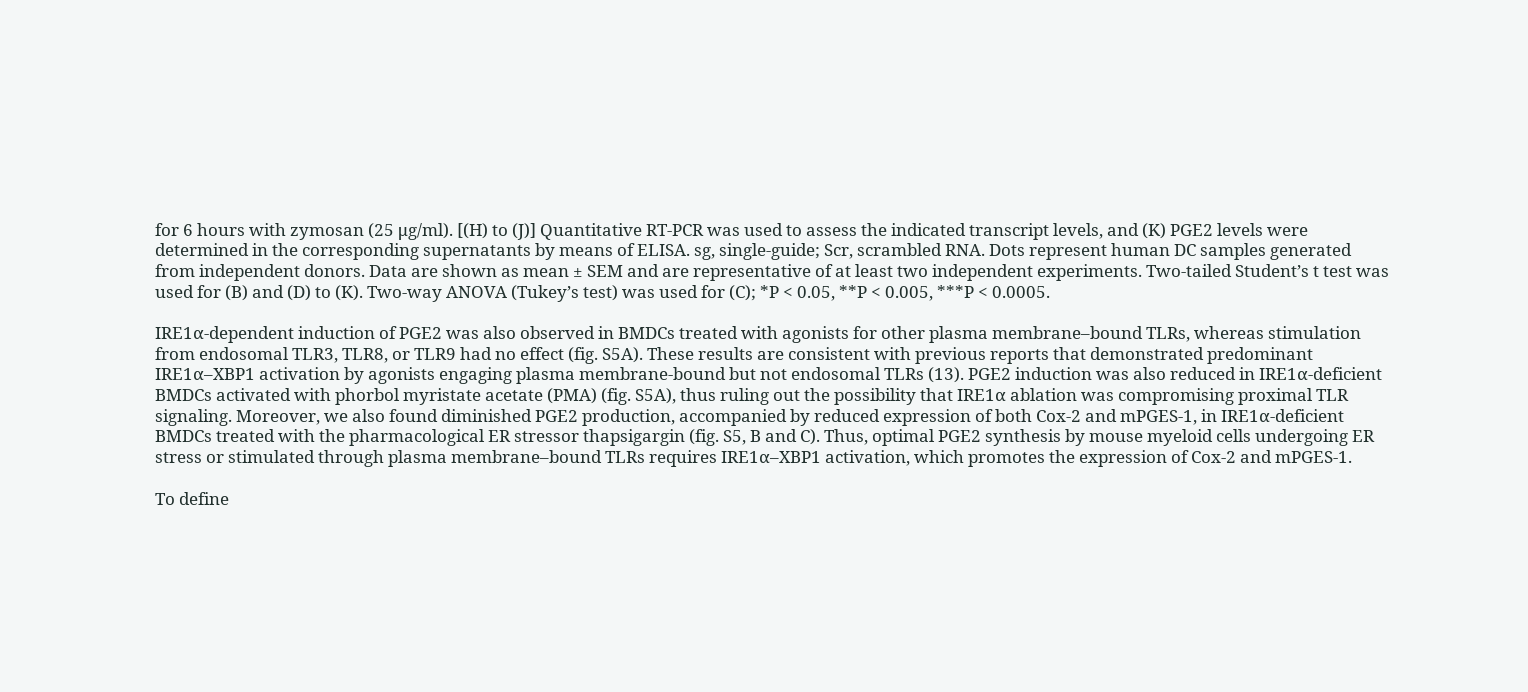for 6 hours with zymosan (25 μg/ml). [(H) to (J)] Quantitative RT-PCR was used to assess the indicated transcript levels, and (K) PGE2 levels were determined in the corresponding supernatants by means of ELISA. sg, single-guide; Scr, scrambled RNA. Dots represent human DC samples generated from independent donors. Data are shown as mean ± SEM and are representative of at least two independent experiments. Two-tailed Student’s t test was used for (B) and (D) to (K). Two-way ANOVA (Tukey’s test) was used for (C); *P < 0.05, **P < 0.005, ***P < 0.0005.

IRE1α-dependent induction of PGE2 was also observed in BMDCs treated with agonists for other plasma membrane–bound TLRs, whereas stimulation from endosomal TLR3, TLR8, or TLR9 had no effect (fig. S5A). These results are consistent with previous reports that demonstrated predominant IRE1α–XBP1 activation by agonists engaging plasma membrane-bound but not endosomal TLRs (13). PGE2 induction was also reduced in IRE1α-deficient BMDCs activated with phorbol myristate acetate (PMA) (fig. S5A), thus ruling out the possibility that IRE1α ablation was compromising proximal TLR signaling. Moreover, we also found diminished PGE2 production, accompanied by reduced expression of both Cox-2 and mPGES-1, in IRE1α-deficient BMDCs treated with the pharmacological ER stressor thapsigargin (fig. S5, B and C). Thus, optimal PGE2 synthesis by mouse myeloid cells undergoing ER stress or stimulated through plasma membrane–bound TLRs requires IRE1α–XBP1 activation, which promotes the expression of Cox-2 and mPGES-1.

To define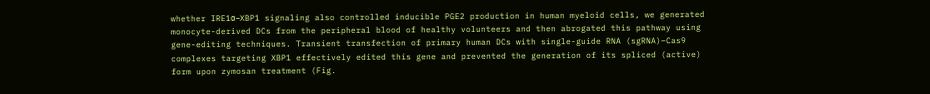whether IRE1α–XBP1 signaling also controlled inducible PGE2 production in human myeloid cells, we generated monocyte-derived DCs from the peripheral blood of healthy volunteers and then abrogated this pathway using gene-editing techniques. Transient transfection of primary human DCs with single-guide RNA (sgRNA)–Cas9 complexes targeting XBP1 effectively edited this gene and prevented the generation of its spliced (active) form upon zymosan treatment (Fig.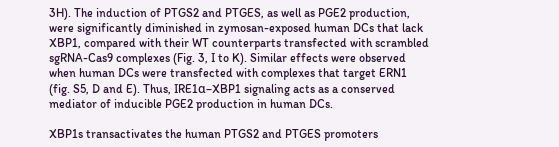3H). The induction of PTGS2 and PTGES, as well as PGE2 production, were significantly diminished in zymosan-exposed human DCs that lack XBP1, compared with their WT counterparts transfected with scrambled sgRNA-Cas9 complexes (Fig. 3, I to K). Similar effects were observed when human DCs were transfected with complexes that target ERN1 (fig. S5, D and E). Thus, IRE1α–XBP1 signaling acts as a conserved mediator of inducible PGE2 production in human DCs.

XBP1s transactivates the human PTGS2 and PTGES promoters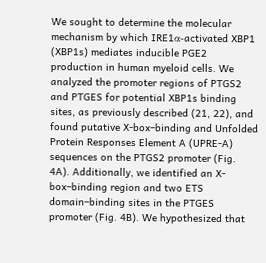We sought to determine the molecular mechanism by which IRE1α-activated XBP1 (XBP1s) mediates inducible PGE2 production in human myeloid cells. We analyzed the promoter regions of PTGS2 and PTGES for potential XBP1s binding sites, as previously described (21, 22), and found putative X-box–binding and Unfolded Protein Responses Element A (UPRE-A) sequences on the PTGS2 promoter (Fig. 4A). Additionally, we identified an X-box–binding region and two ETS domain–binding sites in the PTGES promoter (Fig. 4B). We hypothesized that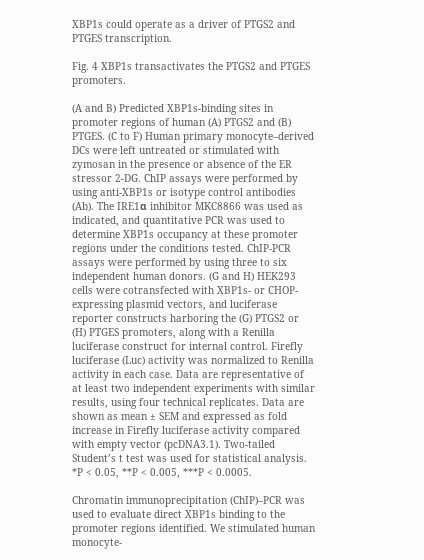XBP1s could operate as a driver of PTGS2 and PTGES transcription.

Fig. 4 XBP1s transactivates the PTGS2 and PTGES promoters.

(A and B) Predicted XBP1s-binding sites in promoter regions of human (A) PTGS2 and (B) PTGES. (C to F) Human primary monocyte–derived DCs were left untreated or stimulated with zymosan in the presence or absence of the ER stressor 2-DG. ChIP assays were performed by using anti-XBP1s or isotype control antibodies (Ab). The IRE1α inhibitor MKC8866 was used as indicated, and quantitative PCR was used to determine XBP1s occupancy at these promoter regions under the conditions tested. ChIP-PCR assays were performed by using three to six independent human donors. (G and H) HEK293 cells were cotransfected with XBP1s- or CHOP-expressing plasmid vectors, and luciferase reporter constructs harboring the (G) PTGS2 or (H) PTGES promoters, along with a Renilla luciferase construct for internal control. Firefly luciferase (Luc) activity was normalized to Renilla activity in each case. Data are representative of at least two independent experiments with similar results, using four technical replicates. Data are shown as mean ± SEM and expressed as fold increase in Firefly luciferase activity compared with empty vector (pcDNA3.1). Two-tailed Student’s t test was used for statistical analysis. *P < 0.05, **P < 0.005, ***P < 0.0005.

Chromatin immunoprecipitation (ChIP)–PCR was used to evaluate direct XBP1s binding to the promoter regions identified. We stimulated human monocyte-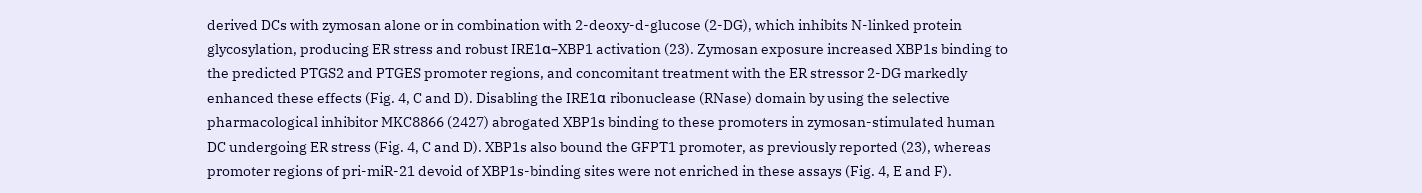derived DCs with zymosan alone or in combination with 2-deoxy-d-glucose (2-DG), which inhibits N-linked protein glycosylation, producing ER stress and robust IRE1α–XBP1 activation (23). Zymosan exposure increased XBP1s binding to the predicted PTGS2 and PTGES promoter regions, and concomitant treatment with the ER stressor 2-DG markedly enhanced these effects (Fig. 4, C and D). Disabling the IRE1α ribonuclease (RNase) domain by using the selective pharmacological inhibitor MKC8866 (2427) abrogated XBP1s binding to these promoters in zymosan-stimulated human DC undergoing ER stress (Fig. 4, C and D). XBP1s also bound the GFPT1 promoter, as previously reported (23), whereas promoter regions of pri-miR-21 devoid of XBP1s-binding sites were not enriched in these assays (Fig. 4, E and F).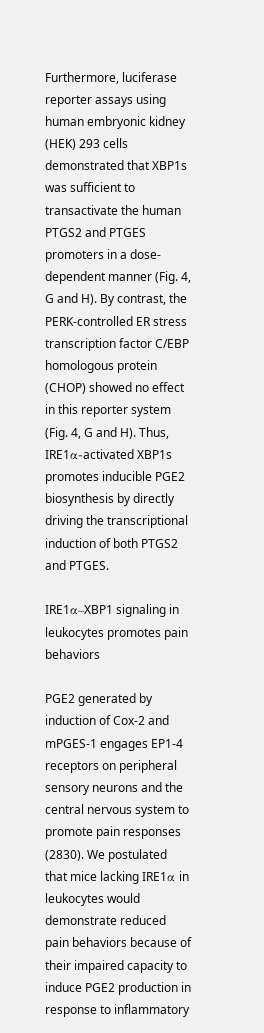Furthermore, luciferase reporter assays using human embryonic kidney (HEK) 293 cells demonstrated that XBP1s was sufficient to transactivate the human PTGS2 and PTGES promoters in a dose-dependent manner (Fig. 4, G and H). By contrast, the PERK-controlled ER stress transcription factor C/EBP homologous protein (CHOP) showed no effect in this reporter system (Fig. 4, G and H). Thus, IRE1α-activated XBP1s promotes inducible PGE2 biosynthesis by directly driving the transcriptional induction of both PTGS2 and PTGES.

IRE1α–XBP1 signaling in leukocytes promotes pain behaviors

PGE2 generated by induction of Cox-2 and mPGES-1 engages EP1-4 receptors on peripheral sensory neurons and the central nervous system to promote pain responses (2830). We postulated that mice lacking IRE1α in leukocytes would demonstrate reduced pain behaviors because of their impaired capacity to induce PGE2 production in response to inflammatory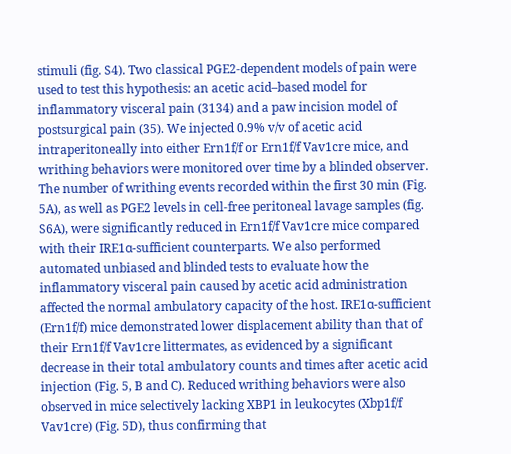stimuli (fig. S4). Two classical PGE2-dependent models of pain were used to test this hypothesis: an acetic acid–based model for inflammatory visceral pain (3134) and a paw incision model of postsurgical pain (35). We injected 0.9% v/v of acetic acid intraperitoneally into either Ern1f/f or Ern1f/f Vav1cre mice, and writhing behaviors were monitored over time by a blinded observer. The number of writhing events recorded within the first 30 min (Fig. 5A), as well as PGE2 levels in cell-free peritoneal lavage samples (fig. S6A), were significantly reduced in Ern1f/f Vav1cre mice compared with their IRE1α-sufficient counterparts. We also performed automated unbiased and blinded tests to evaluate how the inflammatory visceral pain caused by acetic acid administration affected the normal ambulatory capacity of the host. IRE1α-sufficient (Ern1f/f) mice demonstrated lower displacement ability than that of their Ern1f/f Vav1cre littermates, as evidenced by a significant decrease in their total ambulatory counts and times after acetic acid injection (Fig. 5, B and C). Reduced writhing behaviors were also observed in mice selectively lacking XBP1 in leukocytes (Xbp1f/f Vav1cre) (Fig. 5D), thus confirming that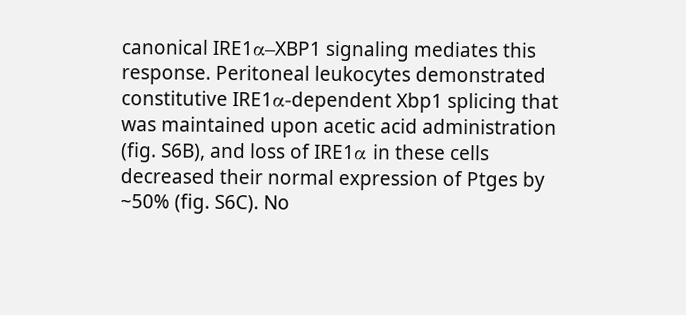canonical IRE1α–XBP1 signaling mediates this response. Peritoneal leukocytes demonstrated constitutive IRE1α-dependent Xbp1 splicing that was maintained upon acetic acid administration (fig. S6B), and loss of IRE1α in these cells decreased their normal expression of Ptges by ~50% (fig. S6C). No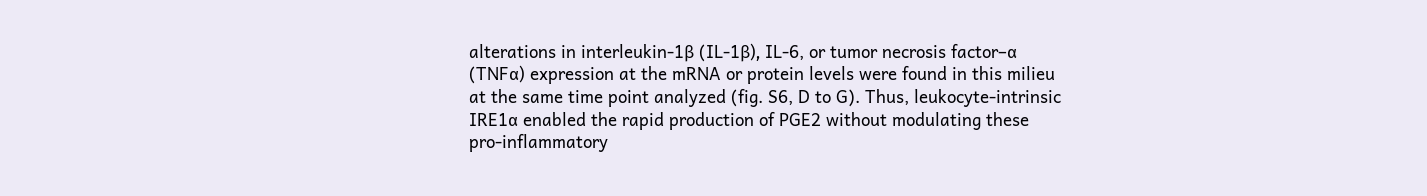alterations in interleukin-1β (IL-1β), IL-6, or tumor necrosis factor–α (TNFα) expression at the mRNA or protein levels were found in this milieu at the same time point analyzed (fig. S6, D to G). Thus, leukocyte-intrinsic IRE1α enabled the rapid production of PGE2 without modulating these pro-inflammatory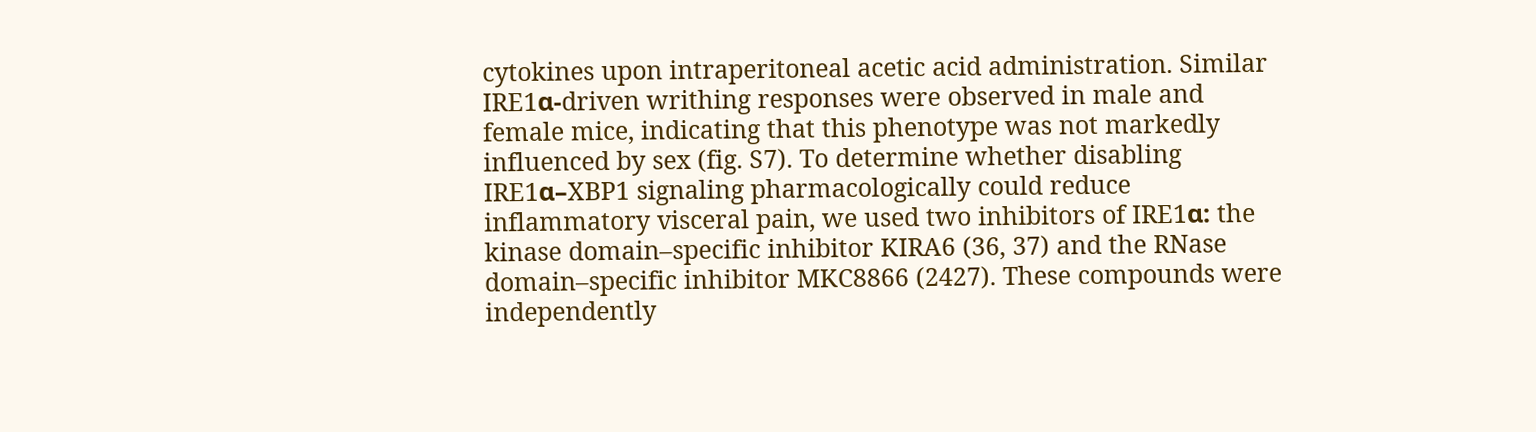cytokines upon intraperitoneal acetic acid administration. Similar IRE1α-driven writhing responses were observed in male and female mice, indicating that this phenotype was not markedly influenced by sex (fig. S7). To determine whether disabling IRE1α–XBP1 signaling pharmacologically could reduce inflammatory visceral pain, we used two inhibitors of IRE1α: the kinase domain–specific inhibitor KIRA6 (36, 37) and the RNase domain–specific inhibitor MKC8866 (2427). These compounds were independently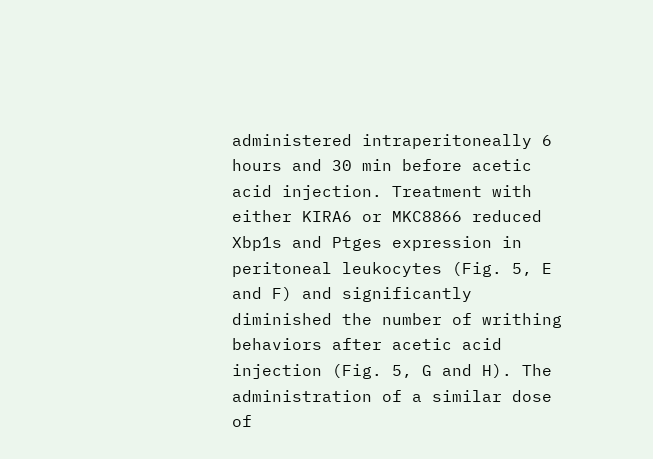administered intraperitoneally 6 hours and 30 min before acetic acid injection. Treatment with either KIRA6 or MKC8866 reduced Xbp1s and Ptges expression in peritoneal leukocytes (Fig. 5, E and F) and significantly diminished the number of writhing behaviors after acetic acid injection (Fig. 5, G and H). The administration of a similar dose of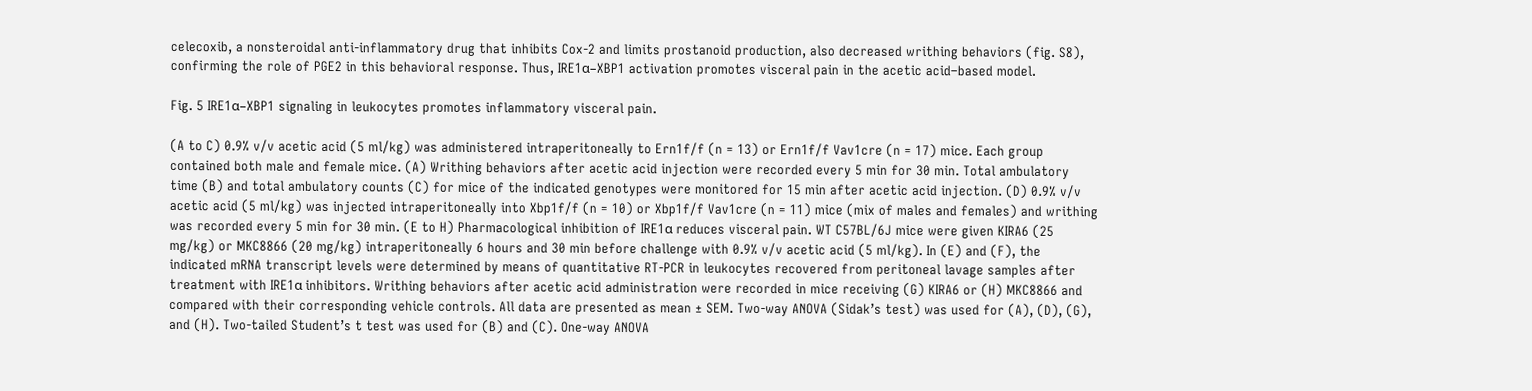celecoxib, a nonsteroidal anti-inflammatory drug that inhibits Cox-2 and limits prostanoid production, also decreased writhing behaviors (fig. S8), confirming the role of PGE2 in this behavioral response. Thus, IRE1α–XBP1 activation promotes visceral pain in the acetic acid–based model.

Fig. 5 IRE1α–XBP1 signaling in leukocytes promotes inflammatory visceral pain.

(A to C) 0.9% v/v acetic acid (5 ml/kg) was administered intraperitoneally to Ern1f/f (n = 13) or Ern1f/f Vav1cre (n = 17) mice. Each group contained both male and female mice. (A) Writhing behaviors after acetic acid injection were recorded every 5 min for 30 min. Total ambulatory time (B) and total ambulatory counts (C) for mice of the indicated genotypes were monitored for 15 min after acetic acid injection. (D) 0.9% v/v acetic acid (5 ml/kg) was injected intraperitoneally into Xbp1f/f (n = 10) or Xbp1f/f Vav1cre (n = 11) mice (mix of males and females) and writhing was recorded every 5 min for 30 min. (E to H) Pharmacological inhibition of IRE1α reduces visceral pain. WT C57BL/6J mice were given KIRA6 (25 mg/kg) or MKC8866 (20 mg/kg) intraperitoneally 6 hours and 30 min before challenge with 0.9% v/v acetic acid (5 ml/kg). In (E) and (F), the indicated mRNA transcript levels were determined by means of quantitative RT-PCR in leukocytes recovered from peritoneal lavage samples after treatment with IRE1α inhibitors. Writhing behaviors after acetic acid administration were recorded in mice receiving (G) KIRA6 or (H) MKC8866 and compared with their corresponding vehicle controls. All data are presented as mean ± SEM. Two-way ANOVA (Sidak’s test) was used for (A), (D), (G), and (H). Two-tailed Student’s t test was used for (B) and (C). One-way ANOVA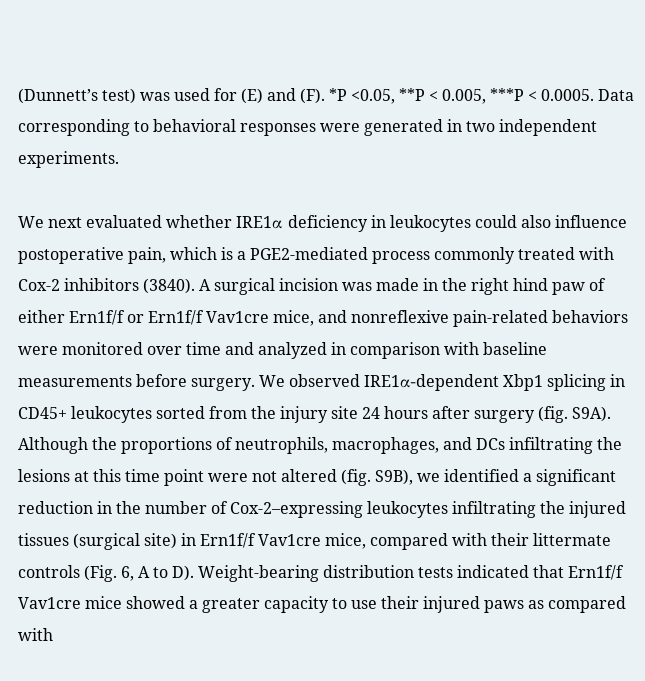(Dunnett’s test) was used for (E) and (F). *P <0.05, **P < 0.005, ***P < 0.0005. Data corresponding to behavioral responses were generated in two independent experiments.

We next evaluated whether IRE1α deficiency in leukocytes could also influence postoperative pain, which is a PGE2-mediated process commonly treated with Cox-2 inhibitors (3840). A surgical incision was made in the right hind paw of either Ern1f/f or Ern1f/f Vav1cre mice, and nonreflexive pain-related behaviors were monitored over time and analyzed in comparison with baseline measurements before surgery. We observed IRE1α-dependent Xbp1 splicing in CD45+ leukocytes sorted from the injury site 24 hours after surgery (fig. S9A). Although the proportions of neutrophils, macrophages, and DCs infiltrating the lesions at this time point were not altered (fig. S9B), we identified a significant reduction in the number of Cox-2–expressing leukocytes infiltrating the injured tissues (surgical site) in Ern1f/f Vav1cre mice, compared with their littermate controls (Fig. 6, A to D). Weight-bearing distribution tests indicated that Ern1f/f Vav1cre mice showed a greater capacity to use their injured paws as compared with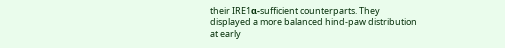their IRE1α-sufficient counterparts. They displayed a more balanced hind-paw distribution at early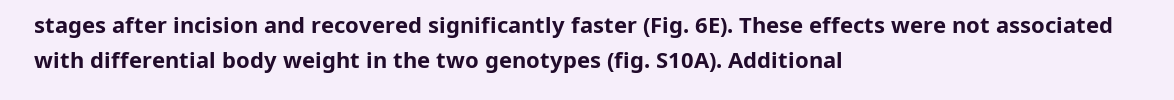stages after incision and recovered significantly faster (Fig. 6E). These effects were not associated with differential body weight in the two genotypes (fig. S10A). Additional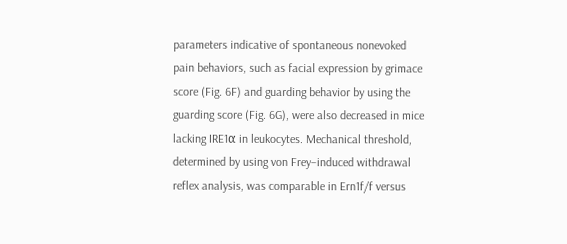parameters indicative of spontaneous nonevoked pain behaviors, such as facial expression by grimace score (Fig. 6F) and guarding behavior by using the guarding score (Fig. 6G), were also decreased in mice lacking IRE1α in leukocytes. Mechanical threshold, determined by using von Frey–induced withdrawal reflex analysis, was comparable in Ern1f/f versus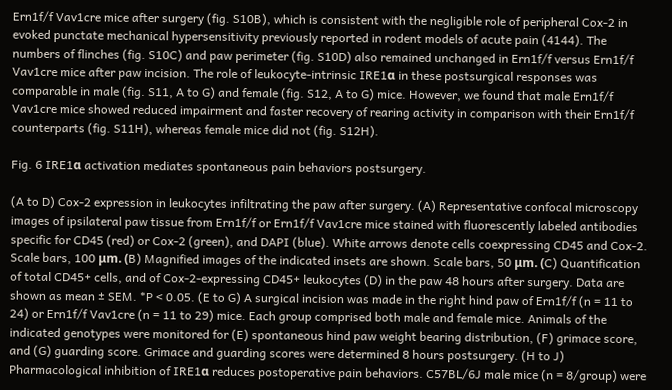Ern1f/f Vav1cre mice after surgery (fig. S10B), which is consistent with the negligible role of peripheral Cox-2 in evoked punctate mechanical hypersensitivity previously reported in rodent models of acute pain (4144). The numbers of flinches (fig. S10C) and paw perimeter (fig. S10D) also remained unchanged in Ern1f/f versus Ern1f/f Vav1cre mice after paw incision. The role of leukocyte-intrinsic IRE1α in these postsurgical responses was comparable in male (fig. S11, A to G) and female (fig. S12, A to G) mice. However, we found that male Ern1f/f Vav1cre mice showed reduced impairment and faster recovery of rearing activity in comparison with their Ern1f/f counterparts (fig. S11H), whereas female mice did not (fig. S12H).

Fig. 6 IRE1α activation mediates spontaneous pain behaviors postsurgery.

(A to D) Cox-2 expression in leukocytes infiltrating the paw after surgery. (A) Representative confocal microscopy images of ipsilateral paw tissue from Ern1f/f or Ern1f/f Vav1cre mice stained with fluorescently labeled antibodies specific for CD45 (red) or Cox-2 (green), and DAPI (blue). White arrows denote cells coexpressing CD45 and Cox-2. Scale bars, 100 μm. (B) Magnified images of the indicated insets are shown. Scale bars, 50 μm. (C) Quantification of total CD45+ cells, and of Cox-2-expressing CD45+ leukocytes (D) in the paw 48 hours after surgery. Data are shown as mean ± SEM. *P < 0.05. (E to G) A surgical incision was made in the right hind paw of Ern1f/f (n = 11 to 24) or Ern1f/f Vav1cre (n = 11 to 29) mice. Each group comprised both male and female mice. Animals of the indicated genotypes were monitored for (E) spontaneous hind paw weight bearing distribution, (F) grimace score, and (G) guarding score. Grimace and guarding scores were determined 8 hours postsurgery. (H to J) Pharmacological inhibition of IRE1α reduces postoperative pain behaviors. C57BL/6J male mice (n = 8/group) were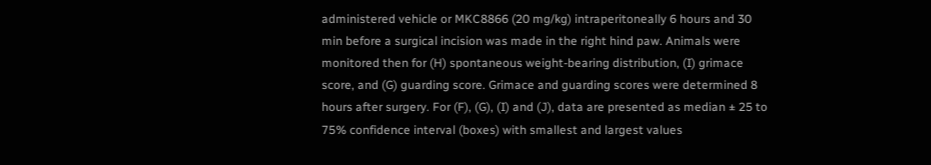administered vehicle or MKC8866 (20 mg/kg) intraperitoneally 6 hours and 30 min before a surgical incision was made in the right hind paw. Animals were monitored then for (H) spontaneous weight-bearing distribution, (I) grimace score, and (G) guarding score. Grimace and guarding scores were determined 8 hours after surgery. For (F), (G), (I) and (J), data are presented as median ± 25 to 75% confidence interval (boxes) with smallest and largest values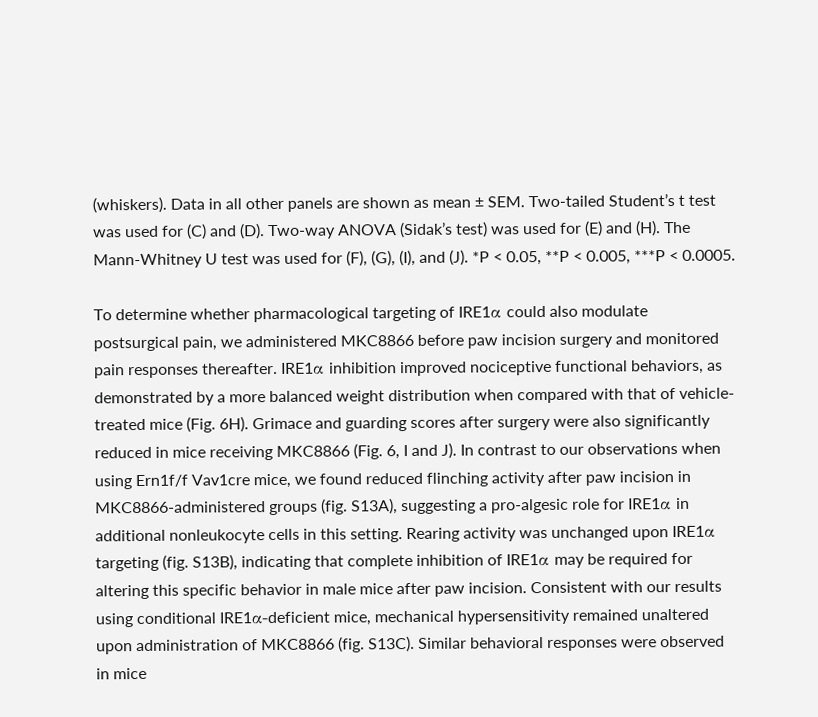(whiskers). Data in all other panels are shown as mean ± SEM. Two-tailed Student’s t test was used for (C) and (D). Two-way ANOVA (Sidak’s test) was used for (E) and (H). The Mann-Whitney U test was used for (F), (G), (I), and (J). *P < 0.05, **P < 0.005, ***P < 0.0005.

To determine whether pharmacological targeting of IRE1α could also modulate postsurgical pain, we administered MKC8866 before paw incision surgery and monitored pain responses thereafter. IRE1α inhibition improved nociceptive functional behaviors, as demonstrated by a more balanced weight distribution when compared with that of vehicle-treated mice (Fig. 6H). Grimace and guarding scores after surgery were also significantly reduced in mice receiving MKC8866 (Fig. 6, I and J). In contrast to our observations when using Ern1f/f Vav1cre mice, we found reduced flinching activity after paw incision in MKC8866-administered groups (fig. S13A), suggesting a pro-algesic role for IRE1α in additional nonleukocyte cells in this setting. Rearing activity was unchanged upon IRE1α targeting (fig. S13B), indicating that complete inhibition of IRE1α may be required for altering this specific behavior in male mice after paw incision. Consistent with our results using conditional IRE1α-deficient mice, mechanical hypersensitivity remained unaltered upon administration of MKC8866 (fig. S13C). Similar behavioral responses were observed in mice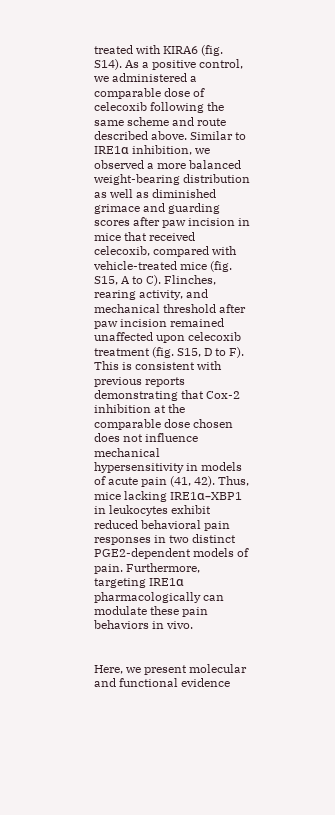treated with KIRA6 (fig. S14). As a positive control, we administered a comparable dose of celecoxib following the same scheme and route described above. Similar to IRE1α inhibition, we observed a more balanced weight-bearing distribution as well as diminished grimace and guarding scores after paw incision in mice that received celecoxib, compared with vehicle-treated mice (fig. S15, A to C). Flinches, rearing activity, and mechanical threshold after paw incision remained unaffected upon celecoxib treatment (fig. S15, D to F). This is consistent with previous reports demonstrating that Cox-2 inhibition at the comparable dose chosen does not influence mechanical hypersensitivity in models of acute pain (41, 42). Thus, mice lacking IRE1α–XBP1 in leukocytes exhibit reduced behavioral pain responses in two distinct PGE2-dependent models of pain. Furthermore, targeting IRE1α pharmacologically can modulate these pain behaviors in vivo.


Here, we present molecular and functional evidence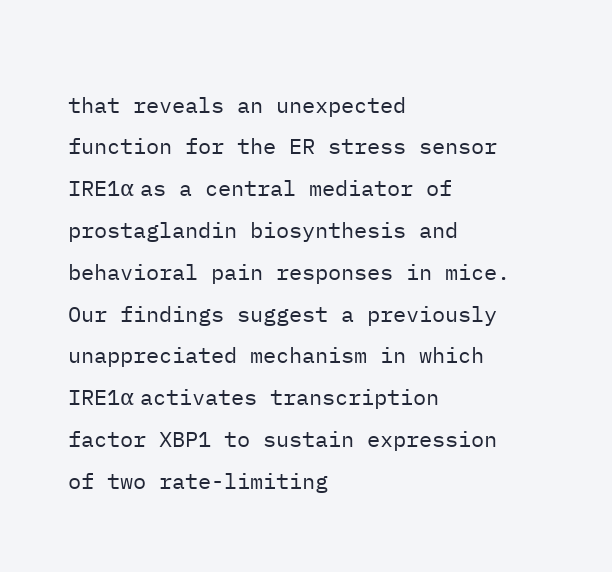that reveals an unexpected function for the ER stress sensor IRE1α as a central mediator of prostaglandin biosynthesis and behavioral pain responses in mice. Our findings suggest a previously unappreciated mechanism in which IRE1α activates transcription factor XBP1 to sustain expression of two rate-limiting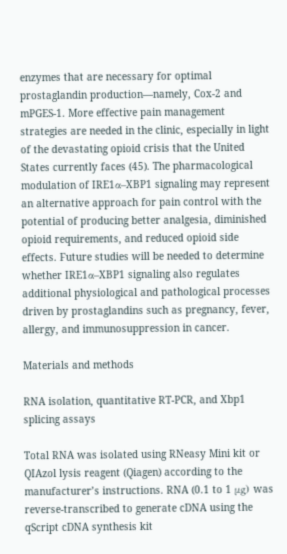enzymes that are necessary for optimal prostaglandin production—namely, Cox-2 and mPGES-1. More effective pain management strategies are needed in the clinic, especially in light of the devastating opioid crisis that the United States currently faces (45). The pharmacological modulation of IRE1α–XBP1 signaling may represent an alternative approach for pain control with the potential of producing better analgesia, diminished opioid requirements, and reduced opioid side effects. Future studies will be needed to determine whether IRE1α–XBP1 signaling also regulates additional physiological and pathological processes driven by prostaglandins such as pregnancy, fever, allergy, and immunosuppression in cancer.

Materials and methods

RNA isolation, quantitative RT-PCR, and Xbp1 splicing assays

Total RNA was isolated using RNeasy Mini kit or QIAzol lysis reagent (Qiagen) according to the manufacturer’s instructions. RNA (0.1 to 1 μg) was reverse-transcribed to generate cDNA using the qScript cDNA synthesis kit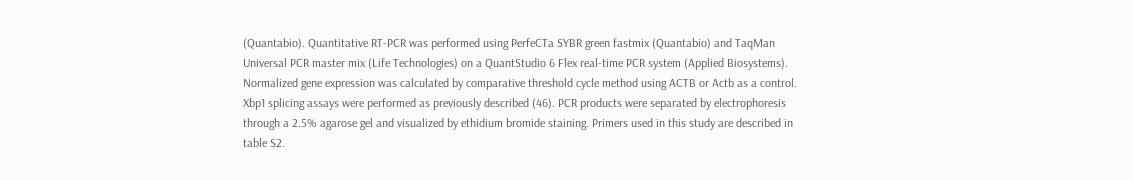(Quantabio). Quantitative RT-PCR was performed using PerfeCTa SYBR green fastmix (Quantabio) and TaqMan Universal PCR master mix (Life Technologies) on a QuantStudio 6 Flex real-time PCR system (Applied Biosystems). Normalized gene expression was calculated by comparative threshold cycle method using ACTB or Actb as a control. Xbp1 splicing assays were performed as previously described (46). PCR products were separated by electrophoresis through a 2.5% agarose gel and visualized by ethidium bromide staining. Primers used in this study are described in table S2.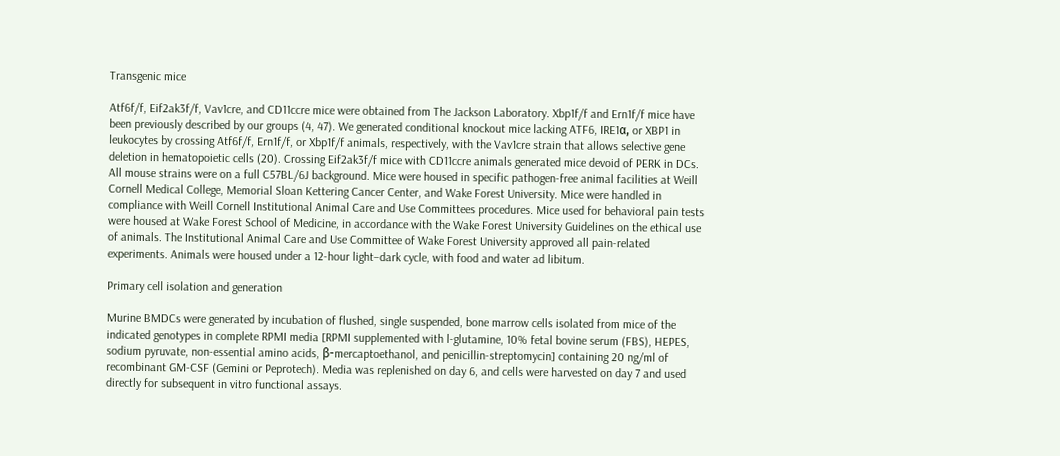Transgenic mice

Atf6f/f, Eif2ak3f/f, Vav1cre, and CD11ccre mice were obtained from The Jackson Laboratory. Xbp1f/f and Ern1f/f mice have been previously described by our groups (4, 47). We generated conditional knockout mice lacking ATF6, IRE1α, or XBP1 in leukocytes by crossing Atf6f/f, Ern1f/f, or Xbp1f/f animals, respectively, with the Vav1cre strain that allows selective gene deletion in hematopoietic cells (20). Crossing Eif2ak3f/f mice with CD11ccre animals generated mice devoid of PERK in DCs. All mouse strains were on a full C57BL/6J background. Mice were housed in specific pathogen-free animal facilities at Weill Cornell Medical College, Memorial Sloan Kettering Cancer Center, and Wake Forest University. Mice were handled in compliance with Weill Cornell Institutional Animal Care and Use Committees procedures. Mice used for behavioral pain tests were housed at Wake Forest School of Medicine, in accordance with the Wake Forest University Guidelines on the ethical use of animals. The Institutional Animal Care and Use Committee of Wake Forest University approved all pain-related experiments. Animals were housed under a 12-hour light–dark cycle, with food and water ad libitum.

Primary cell isolation and generation

Murine BMDCs were generated by incubation of flushed, single suspended, bone marrow cells isolated from mice of the indicated genotypes in complete RPMI media [RPMI supplemented with l-glutamine, 10% fetal bovine serum (FBS), HEPES, sodium pyruvate, non-essential amino acids, β-mercaptoethanol, and penicillin-streptomycin] containing 20 ng/ml of recombinant GM-CSF (Gemini or Peprotech). Media was replenished on day 6, and cells were harvested on day 7 and used directly for subsequent in vitro functional assays.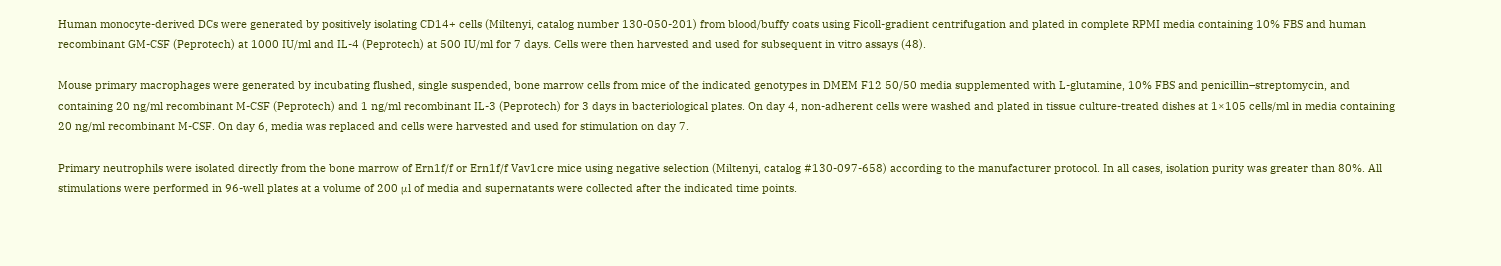Human monocyte-derived DCs were generated by positively isolating CD14+ cells (Miltenyi, catalog number 130-050-201) from blood/buffy coats using Ficoll-gradient centrifugation and plated in complete RPMI media containing 10% FBS and human recombinant GM-CSF (Peprotech) at 1000 IU/ml and IL-4 (Peprotech) at 500 IU/ml for 7 days. Cells were then harvested and used for subsequent in vitro assays (48).

Mouse primary macrophages were generated by incubating flushed, single suspended, bone marrow cells from mice of the indicated genotypes in DMEM F12 50/50 media supplemented with L-glutamine, 10% FBS and penicillin–streptomycin, and containing 20 ng/ml recombinant M-CSF (Peprotech) and 1 ng/ml recombinant IL-3 (Peprotech) for 3 days in bacteriological plates. On day 4, non-adherent cells were washed and plated in tissue culture-treated dishes at 1×105 cells/ml in media containing 20 ng/ml recombinant M-CSF. On day 6, media was replaced and cells were harvested and used for stimulation on day 7.

Primary neutrophils were isolated directly from the bone marrow of Ern1f/f or Ern1f/f Vav1cre mice using negative selection (Miltenyi, catalog #130-097-658) according to the manufacturer protocol. In all cases, isolation purity was greater than 80%. All stimulations were performed in 96-well plates at a volume of 200 μl of media and supernatants were collected after the indicated time points.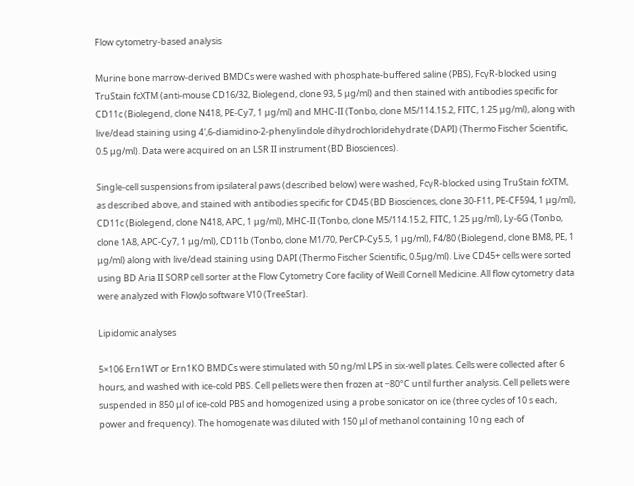Flow cytometry-based analysis

Murine bone marrow-derived BMDCs were washed with phosphate-buffered saline (PBS), FcγR-blocked using TruStain fcXTM (anti-mouse CD16/32, Biolegend, clone 93, 5 μg/ml) and then stained with antibodies specific for CD11c (Biolegend, clone N418, PE-Cy7, 1 μg/ml) and MHC-II (Tonbo, clone M5/114.15.2, FITC, 1.25 μg/ml), along with live/dead staining using 4′,6-diamidino-2-phenylindole dihydrochloridehydrate (DAPI) (Thermo Fischer Scientific, 0.5 μg/ml). Data were acquired on an LSR II instrument (BD Biosciences).

Single-cell suspensions from ipsilateral paws (described below) were washed, FcγR-blocked using TruStain fcXTM, as described above, and stained with antibodies specific for CD45 (BD Biosciences, clone 30-F11, PE-CF594, 1 μg/ml), CD11c (Biolegend, clone N418, APC, 1 μg/ml), MHC-II (Tonbo, clone M5/114.15.2, FITC, 1.25 μg/ml), Ly-6G (Tonbo, clone 1A8, APC-Cy7, 1 μg/ml), CD11b (Tonbo, clone M1/70, PerCP-Cy5.5, 1 μg/ml), F4/80 (Biolegend, clone BM8, PE, 1 μg/ml) along with live/dead staining using DAPI (Thermo Fischer Scientific, 0.5μg/ml). Live CD45+ cells were sorted using BD Aria II SORP cell sorter at the Flow Cytometry Core facility of Weill Cornell Medicine. All flow cytometry data were analyzed with FlowJo software V10 (TreeStar).

Lipidomic analyses

5×106 Ern1WT or Ern1KO BMDCs were stimulated with 50 ng/ml LPS in six-well plates. Cells were collected after 6 hours, and washed with ice-cold PBS. Cell pellets were then frozen at −80°C until further analysis. Cell pellets were suspended in 850 μl of ice-cold PBS and homogenized using a probe sonicator on ice (three cycles of 10 s each, power and frequency). The homogenate was diluted with 150 μl of methanol containing 10 ng each of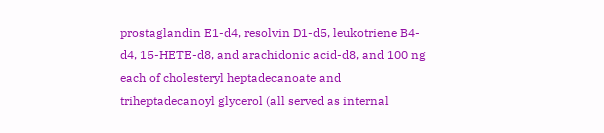prostaglandin E1-d4, resolvin D1-d5, leukotriene B4-d4, 15-HETE-d8, and arachidonic acid-d8, and 100 ng each of cholesteryl heptadecanoate and triheptadecanoyl glycerol (all served as internal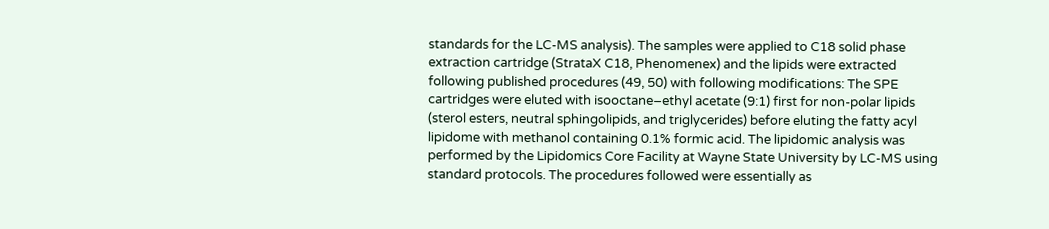standards for the LC-MS analysis). The samples were applied to C18 solid phase extraction cartridge (StrataX C18, Phenomenex) and the lipids were extracted following published procedures (49, 50) with following modifications: The SPE cartridges were eluted with isooctane–ethyl acetate (9:1) first for non-polar lipids (sterol esters, neutral sphingolipids, and triglycerides) before eluting the fatty acyl lipidome with methanol containing 0.1% formic acid. The lipidomic analysis was performed by the Lipidomics Core Facility at Wayne State University by LC-MS using standard protocols. The procedures followed were essentially as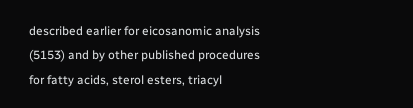described earlier for eicosanomic analysis (5153) and by other published procedures for fatty acids, sterol esters, triacyl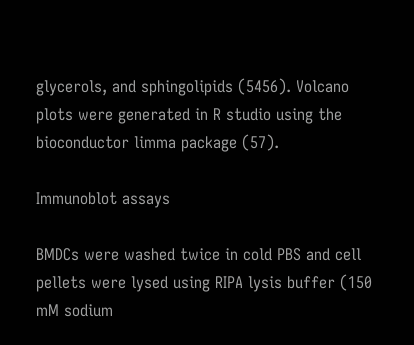glycerols, and sphingolipids (5456). Volcano plots were generated in R studio using the bioconductor limma package (57).

Immunoblot assays

BMDCs were washed twice in cold PBS and cell pellets were lysed using RIPA lysis buffer (150 mM sodium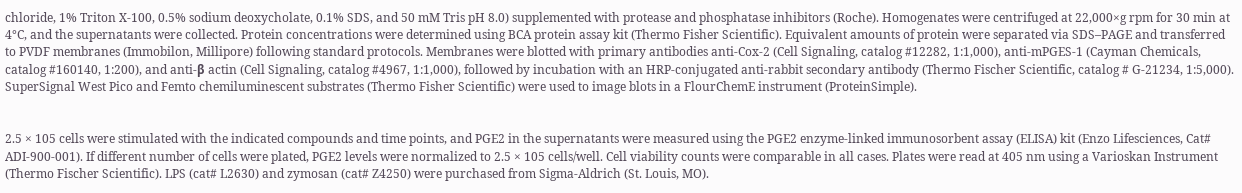chloride, 1% Triton X-100, 0.5% sodium deoxycholate, 0.1% SDS, and 50 mM Tris pH 8.0) supplemented with protease and phosphatase inhibitors (Roche). Homogenates were centrifuged at 22,000×g rpm for 30 min at 4°C, and the supernatants were collected. Protein concentrations were determined using BCA protein assay kit (Thermo Fisher Scientific). Equivalent amounts of protein were separated via SDS–PAGE and transferred to PVDF membranes (Immobilon, Millipore) following standard protocols. Membranes were blotted with primary antibodies anti-Cox-2 (Cell Signaling, catalog #12282, 1:1,000), anti-mPGES-1 (Cayman Chemicals, catalog #160140, 1:200), and anti-β actin (Cell Signaling, catalog #4967, 1:1,000), followed by incubation with an HRP-conjugated anti-rabbit secondary antibody (Thermo Fischer Scientific, catalog # G-21234, 1:5,000). SuperSignal West Pico and Femto chemiluminescent substrates (Thermo Fisher Scientific) were used to image blots in a FlourChemE instrument (ProteinSimple).


2.5 × 105 cells were stimulated with the indicated compounds and time points, and PGE2 in the supernatants were measured using the PGE2 enzyme-linked immunosorbent assay (ELISA) kit (Enzo Lifesciences, Cat# ADI-900-001). If different number of cells were plated, PGE2 levels were normalized to 2.5 × 105 cells/well. Cell viability counts were comparable in all cases. Plates were read at 405 nm using a Varioskan Instrument (Thermo Fischer Scientific). LPS (cat# L2630) and zymosan (cat# Z4250) were purchased from Sigma-Aldrich (St. Louis, MO).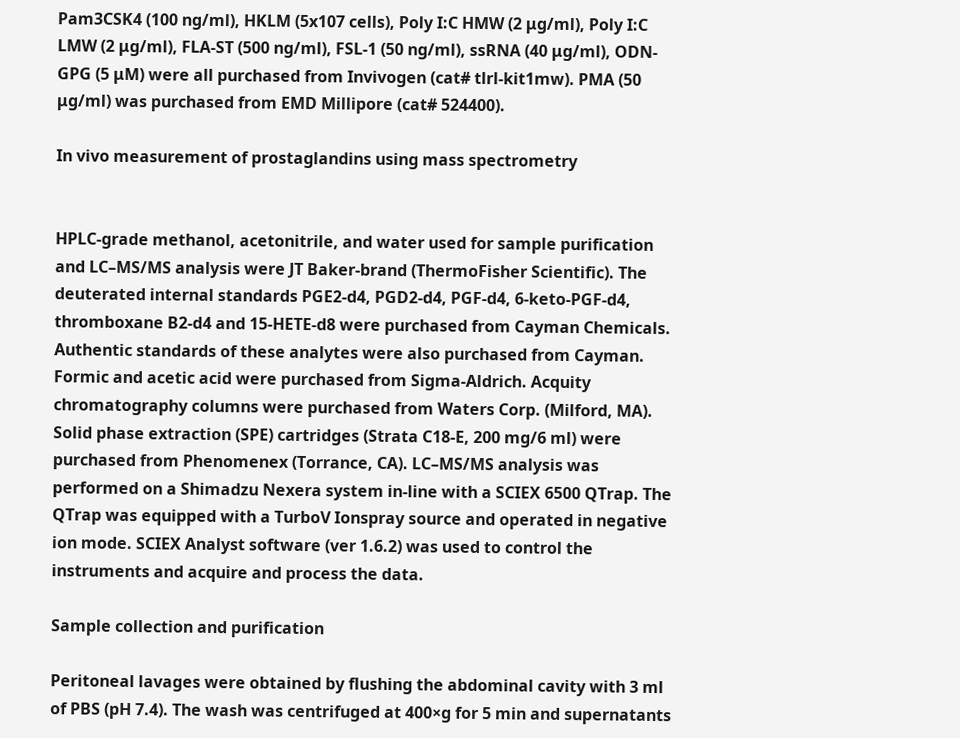Pam3CSK4 (100 ng/ml), HKLM (5x107 cells), Poly I:C HMW (2 μg/ml), Poly I:C LMW (2 μg/ml), FLA-ST (500 ng/ml), FSL-1 (50 ng/ml), ssRNA (40 μg/ml), ODN-GPG (5 μM) were all purchased from Invivogen (cat# tlrl-kit1mw). PMA (50 μg/ml) was purchased from EMD Millipore (cat# 524400).

In vivo measurement of prostaglandins using mass spectrometry


HPLC-grade methanol, acetonitrile, and water used for sample purification and LC–MS/MS analysis were JT Baker-brand (ThermoFisher Scientific). The deuterated internal standards PGE2-d4, PGD2-d4, PGF-d4, 6-keto-PGF-d4, thromboxane B2-d4 and 15-HETE-d8 were purchased from Cayman Chemicals. Authentic standards of these analytes were also purchased from Cayman. Formic and acetic acid were purchased from Sigma-Aldrich. Acquity chromatography columns were purchased from Waters Corp. (Milford, MA). Solid phase extraction (SPE) cartridges (Strata C18-E, 200 mg/6 ml) were purchased from Phenomenex (Torrance, CA). LC–MS/MS analysis was performed on a Shimadzu Nexera system in-line with a SCIEX 6500 QTrap. The QTrap was equipped with a TurboV Ionspray source and operated in negative ion mode. SCIEX Analyst software (ver 1.6.2) was used to control the instruments and acquire and process the data.

Sample collection and purification

Peritoneal lavages were obtained by flushing the abdominal cavity with 3 ml of PBS (pH 7.4). The wash was centrifuged at 400×g for 5 min and supernatants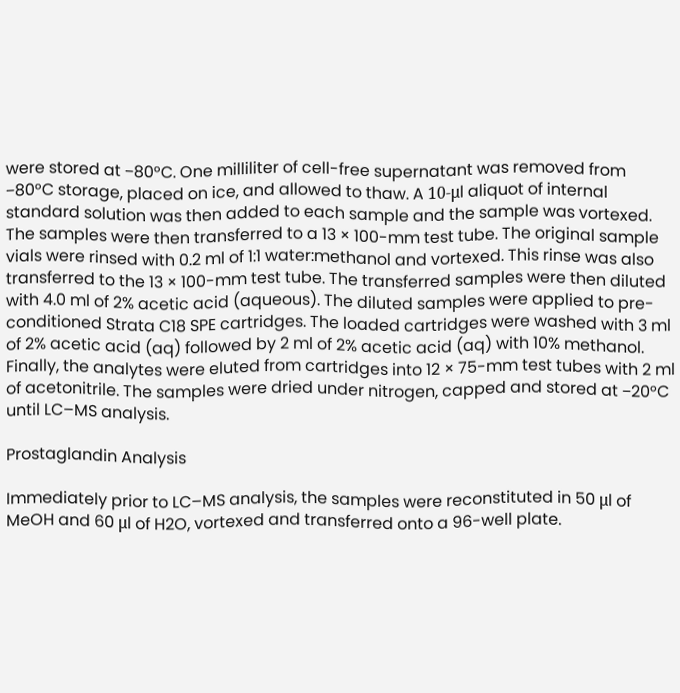were stored at −80°C. One milliliter of cell-free supernatant was removed from −80°C storage, placed on ice, and allowed to thaw. A 10-μl aliquot of internal standard solution was then added to each sample and the sample was vortexed. The samples were then transferred to a 13 × 100-mm test tube. The original sample vials were rinsed with 0.2 ml of 1:1 water:methanol and vortexed. This rinse was also transferred to the 13 × 100-mm test tube. The transferred samples were then diluted with 4.0 ml of 2% acetic acid (aqueous). The diluted samples were applied to pre-conditioned Strata C18 SPE cartridges. The loaded cartridges were washed with 3 ml of 2% acetic acid (aq) followed by 2 ml of 2% acetic acid (aq) with 10% methanol. Finally, the analytes were eluted from cartridges into 12 × 75-mm test tubes with 2 ml of acetonitrile. The samples were dried under nitrogen, capped and stored at −20°C until LC–MS analysis.

Prostaglandin Analysis

Immediately prior to LC–MS analysis, the samples were reconstituted in 50 μl of MeOH and 60 μl of H2O, vortexed and transferred onto a 96-well plate.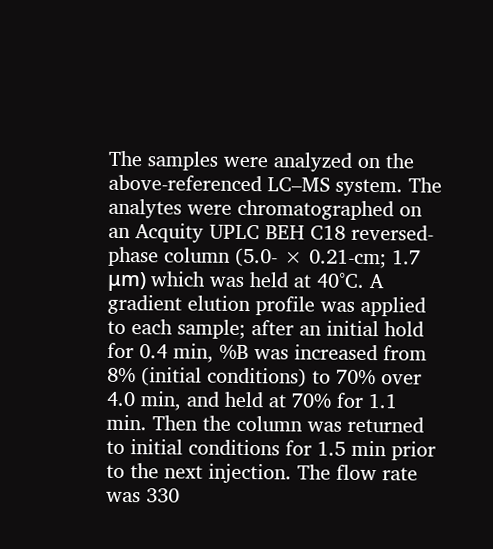The samples were analyzed on the above-referenced LC–MS system. The analytes were chromatographed on an Acquity UPLC BEH C18 reversed-phase column (5.0- × 0.21-cm; 1.7 μm) which was held at 40°C. A gradient elution profile was applied to each sample; after an initial hold for 0.4 min, %B was increased from 8% (initial conditions) to 70% over 4.0 min, and held at 70% for 1.1 min. Then the column was returned to initial conditions for 1.5 min prior to the next injection. The flow rate was 330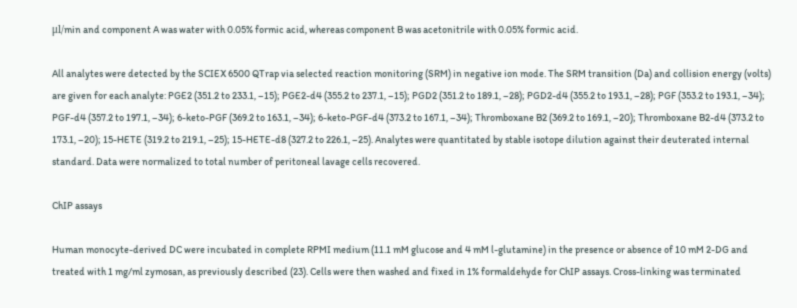μl/min and component A was water with 0.05% formic acid, whereas component B was acetonitrile with 0.05% formic acid.

All analytes were detected by the SCIEX 6500 QTrap via selected reaction monitoring (SRM) in negative ion mode. The SRM transition (Da) and collision energy (volts) are given for each analyte: PGE2 (351.2 to 233.1, –15); PGE2-d4 (355.2 to 237.1, –15); PGD2 (351.2 to 189.1, –28); PGD2-d4 (355.2 to 193.1, –28); PGF (353.2 to 193.1, –34); PGF-d4 (357.2 to 197.1, –34); 6-keto-PGF (369.2 to 163.1, –34); 6-keto-PGF-d4 (373.2 to 167.1, –34); Thromboxane B2 (369.2 to 169.1, –20); Thromboxane B2-d4 (373.2 to 173.1, –20); 15-HETE (319.2 to 219.1, –25); 15-HETE-d8 (327.2 to 226.1, –25). Analytes were quantitated by stable isotope dilution against their deuterated internal standard. Data were normalized to total number of peritoneal lavage cells recovered.

ChIP assays

Human monocyte-derived DC were incubated in complete RPMI medium (11.1 mM glucose and 4 mM l-glutamine) in the presence or absence of 10 mM 2-DG and treated with 1 mg/ml zymosan, as previously described (23). Cells were then washed and fixed in 1% formaldehyde for ChIP assays. Cross-linking was terminated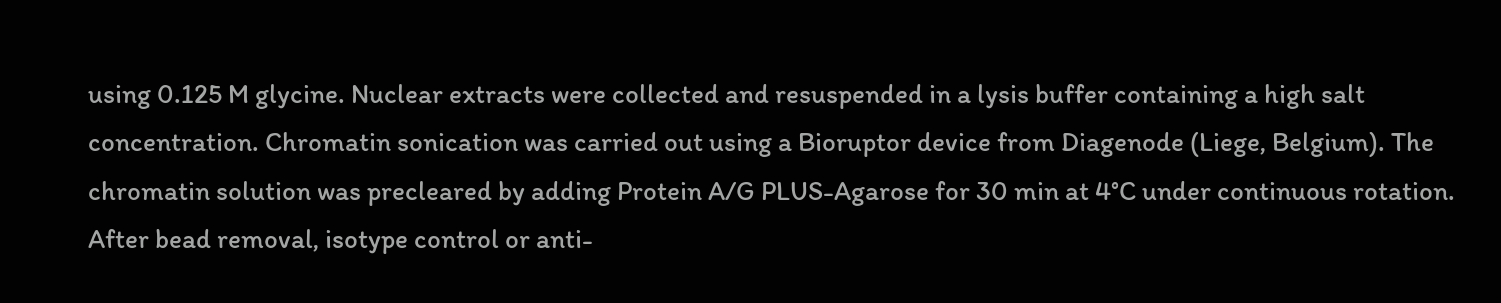using 0.125 M glycine. Nuclear extracts were collected and resuspended in a lysis buffer containing a high salt concentration. Chromatin sonication was carried out using a Bioruptor device from Diagenode (Liege, Belgium). The chromatin solution was precleared by adding Protein A/G PLUS-Agarose for 30 min at 4°C under continuous rotation. After bead removal, isotype control or anti-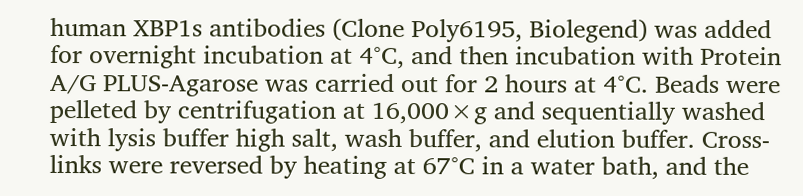human XBP1s antibodies (Clone Poly6195, Biolegend) was added for overnight incubation at 4°C, and then incubation with Protein A/G PLUS-Agarose was carried out for 2 hours at 4°C. Beads were pelleted by centrifugation at 16,000×g and sequentially washed with lysis buffer high salt, wash buffer, and elution buffer. Cross-links were reversed by heating at 67°C in a water bath, and the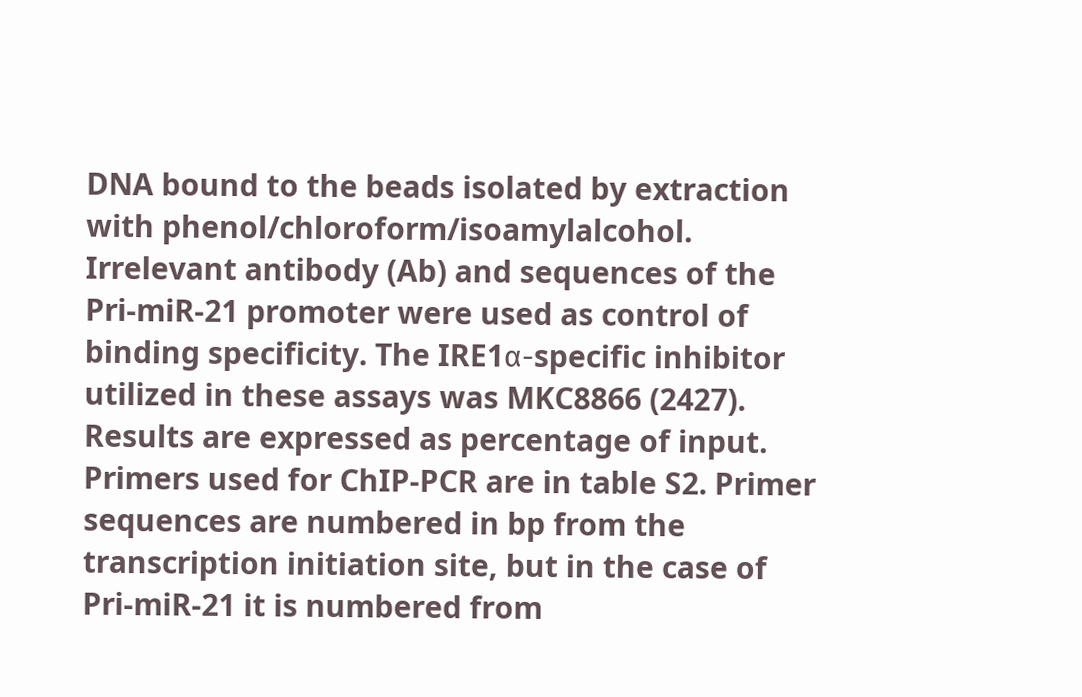DNA bound to the beads isolated by extraction with phenol/chloroform/isoamylalcohol. Irrelevant antibody (Ab) and sequences of the Pri-miR-21 promoter were used as control of binding specificity. The IRE1α-specific inhibitor utilized in these assays was MKC8866 (2427). Results are expressed as percentage of input. Primers used for ChIP-PCR are in table S2. Primer sequences are numbered in bp from the transcription initiation site, but in the case of Pri-miR-21 it is numbered from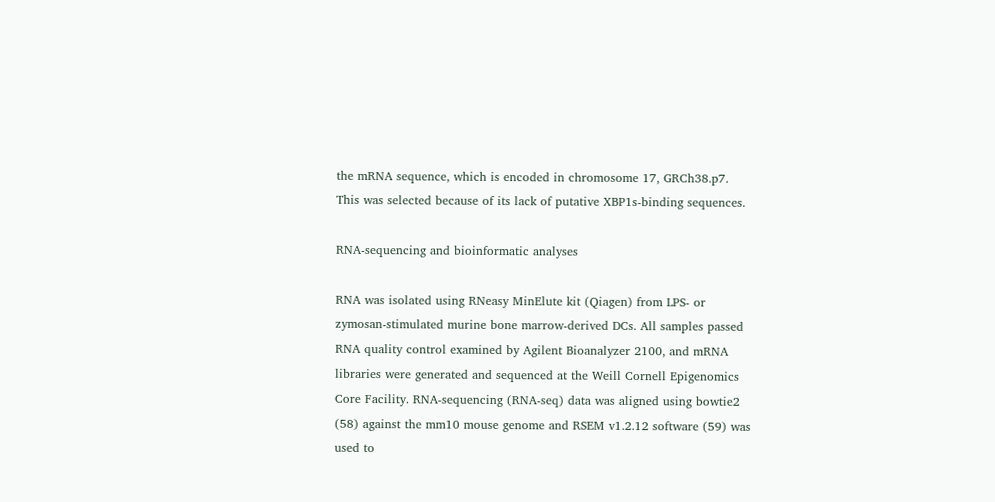the mRNA sequence, which is encoded in chromosome 17, GRCh38.p7. This was selected because of its lack of putative XBP1s-binding sequences.

RNA-sequencing and bioinformatic analyses

RNA was isolated using RNeasy MinElute kit (Qiagen) from LPS- or zymosan-stimulated murine bone marrow-derived DCs. All samples passed RNA quality control examined by Agilent Bioanalyzer 2100, and mRNA libraries were generated and sequenced at the Weill Cornell Epigenomics Core Facility. RNA-sequencing (RNA-seq) data was aligned using bowtie2 (58) against the mm10 mouse genome and RSEM v1.2.12 software (59) was used to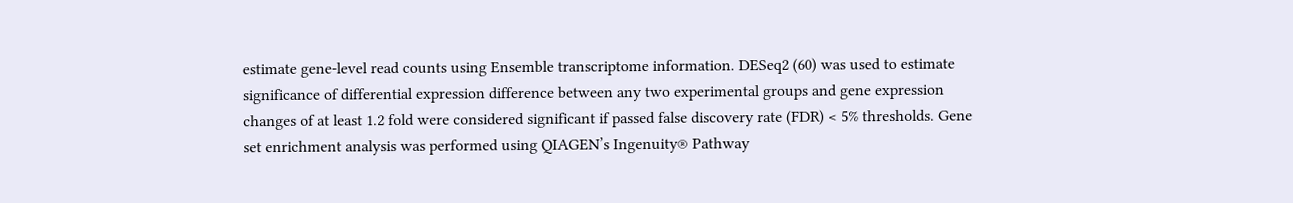estimate gene-level read counts using Ensemble transcriptome information. DESeq2 (60) was used to estimate significance of differential expression difference between any two experimental groups and gene expression changes of at least 1.2 fold were considered significant if passed false discovery rate (FDR) < 5% thresholds. Gene set enrichment analysis was performed using QIAGEN’s Ingenuity® Pathway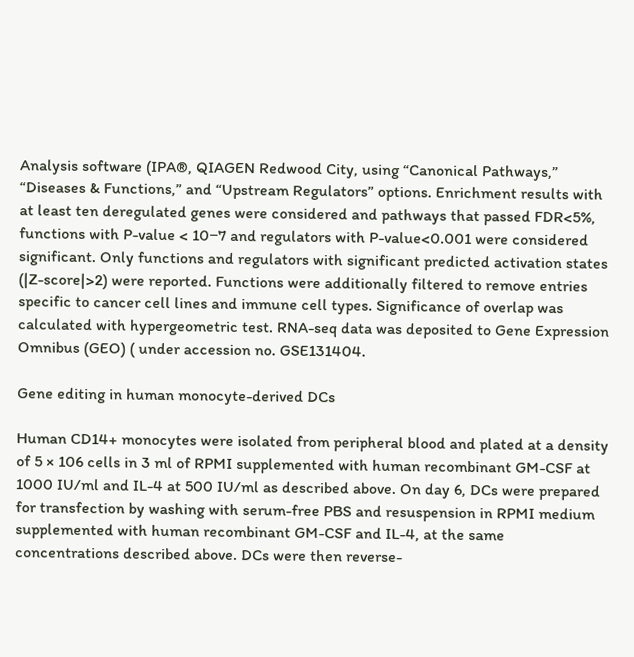Analysis software (IPA®, QIAGEN Redwood City, using “Canonical Pathways,” “Diseases & Functions,” and “Upstream Regulators” options. Enrichment results with at least ten deregulated genes were considered and pathways that passed FDR<5%, functions with P-value < 10−7 and regulators with P-value<0.001 were considered significant. Only functions and regulators with significant predicted activation states (|Z-score|>2) were reported. Functions were additionally filtered to remove entries specific to cancer cell lines and immune cell types. Significance of overlap was calculated with hypergeometric test. RNA-seq data was deposited to Gene Expression Omnibus (GEO) ( under accession no. GSE131404.

Gene editing in human monocyte-derived DCs

Human CD14+ monocytes were isolated from peripheral blood and plated at a density of 5 × 106 cells in 3 ml of RPMI supplemented with human recombinant GM-CSF at 1000 IU/ml and IL-4 at 500 IU/ml as described above. On day 6, DCs were prepared for transfection by washing with serum-free PBS and resuspension in RPMI medium supplemented with human recombinant GM-CSF and IL-4, at the same concentrations described above. DCs were then reverse-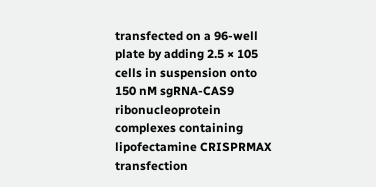transfected on a 96-well plate by adding 2.5 × 105 cells in suspension onto 150 nM sgRNA-CAS9 ribonucleoprotein complexes containing lipofectamine CRISPRMAX transfection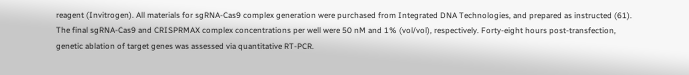reagent (Invitrogen). All materials for sgRNA-Cas9 complex generation were purchased from Integrated DNA Technologies, and prepared as instructed (61). The final sgRNA-Cas9 and CRISPRMAX complex concentrations per well were 50 nM and 1% (vol/vol), respectively. Forty-eight hours post-transfection, genetic ablation of target genes was assessed via quantitative RT-PCR.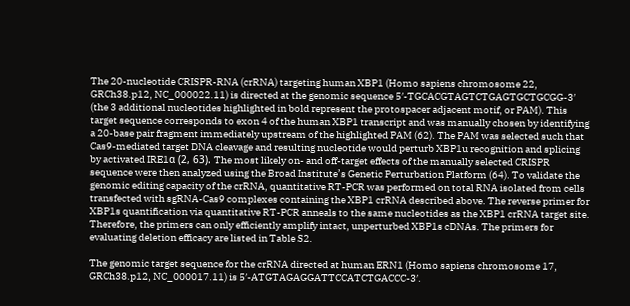The 20-nucleotide CRISPR-RNA (crRNA) targeting human XBP1 (Homo sapiens chromosome 22, GRCh38.p12, NC_000022.11) is directed at the genomic sequence 5′-TGCACGTAGTCTGAGTGCTGCGG-3′ (the 3 additional nucleotides highlighted in bold represent the protospacer adjacent motif, or PAM). This target sequence corresponds to exon 4 of the human XBP1 transcript and was manually chosen by identifying a 20-base pair fragment immediately upstream of the highlighted PAM (62). The PAM was selected such that Cas9-mediated target DNA cleavage and resulting nucleotide would perturb XBP1u recognition and splicing by activated IRE1α (2, 63). The most likely on- and off-target effects of the manually selected CRISPR sequence were then analyzed using the Broad Institute’s Genetic Perturbation Platform (64). To validate the genomic editing capacity of the crRNA, quantitative RT-PCR was performed on total RNA isolated from cells transfected with sgRNA-Cas9 complexes containing the XBP1 crRNA described above. The reverse primer for XBP1s quantification via quantitative RT-PCR anneals to the same nucleotides as the XBP1 crRNA target site. Therefore, the primers can only efficiently amplify intact, unperturbed XBP1s cDNAs. The primers for evaluating deletion efficacy are listed in Table S2.

The genomic target sequence for the crRNA directed at human ERN1 (Homo sapiens chromosome 17, GRCh38.p12, NC_000017.11) is 5′-ATGTAGAGGATTCCATCTGACCC-3′.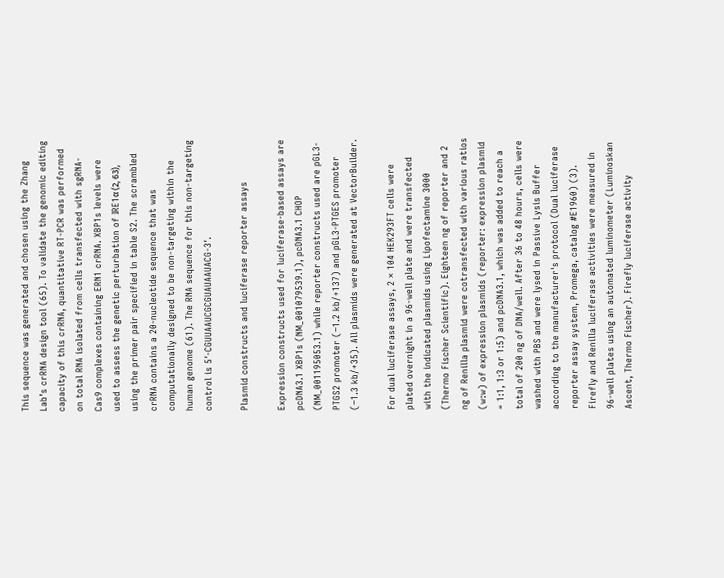This sequence was generated and chosen using the Zhang Lab’s crRNA design tool (65). To validate the genomic editing capacity of this crRNA, quantitative RT-PCR was performed on total RNA isolated from cells transfected with sgRNA-Cas9 complexes containing ERN1 crRNA. XBP1s levels were used to assess the genetic perturbation of IRE1α (2, 63), using the primer pair specified in table S2. The scrambled crRNA contains a 20-nucleotide sequence that was computationally designed to be non-targeting within the human genome (61). The RNA sequence for this non-targeting control is 5′-CGUUAAUCGCGUAUAAUACG-3′.

Plasmid constructs and luciferase reporter assays

Expression constructs used for luciferase-based assays are pcDNA3.1 XBP1s (NM_001079539.1), pcDNA3.1 CHOP (NM_001195053.1) while reporter constructs used are pGL3-PTGS2 promoter (−1.2 kb/+137) and pGL3-PTGES promoter (−1.3 kb/+35). All plasmids were generated at VectorBuilder.

For dual luciferase assays, 2 × 104 HEK293FT cells were plated overnight in a 96-well plate and were transfected with the indicated plasmids using Lipofectamine 3000 (Thermo Fischer Scientific). Eighteen ng of reporter and 2 ng of Renilla plasmid were cotransfected with various ratios (w:w) of expression plasmids (reporter: expression plasmid = 1:1, 1:3 or 1:5) and pcDNA3.1, which was added to reach a total of 200 ng of DNA/well. After 36 to 48 hours, cells were washed with PBS and were lysed in Passive Lysis Buffer according to the manufacturer's protocol (Dual luciferase reporter assay system, Promega, catalog #E1960) (3). Firefly and Renilla luciferase activities were measured in 96-well plates using an automated luminometer (Luminoskan Ascent, Thermo Fischer). Firefly luciferase activity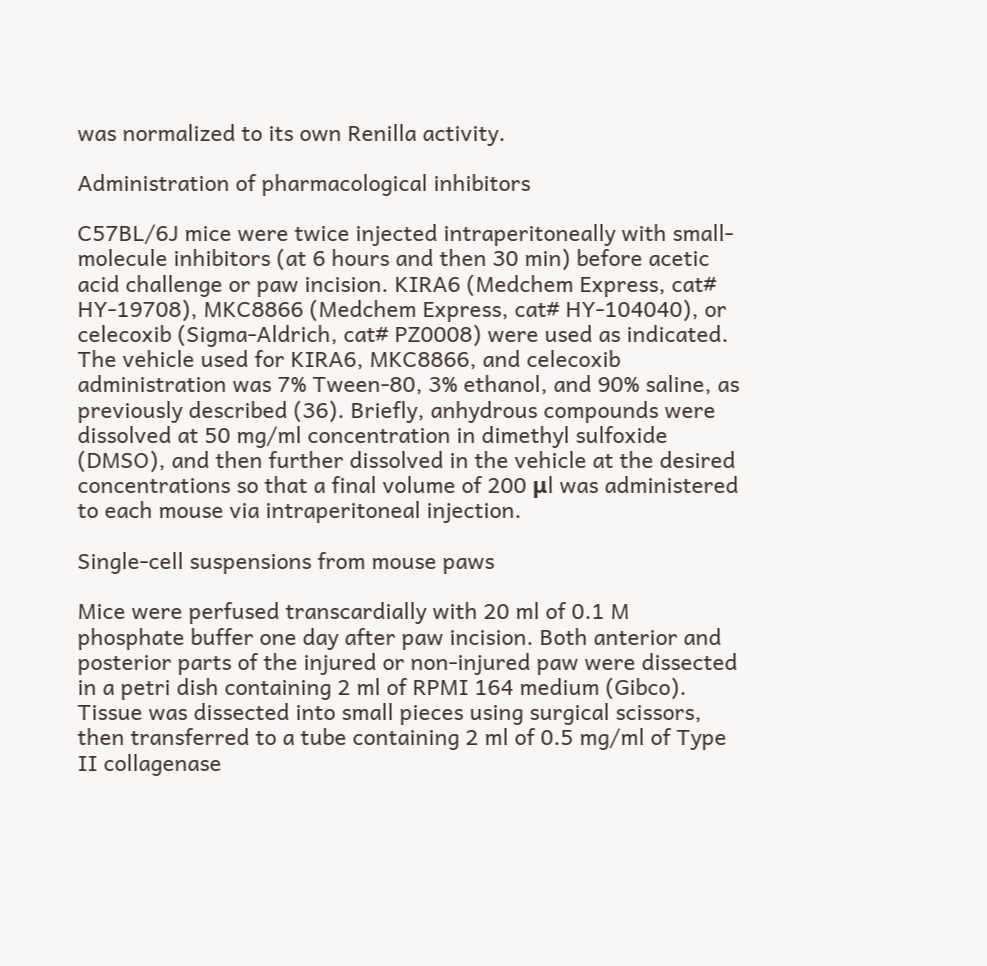was normalized to its own Renilla activity.

Administration of pharmacological inhibitors

C57BL/6J mice were twice injected intraperitoneally with small-molecule inhibitors (at 6 hours and then 30 min) before acetic acid challenge or paw incision. KIRA6 (Medchem Express, cat# HY-19708), MKC8866 (Medchem Express, cat# HY-104040), or celecoxib (Sigma-Aldrich, cat# PZ0008) were used as indicated. The vehicle used for KIRA6, MKC8866, and celecoxib administration was 7% Tween-80, 3% ethanol, and 90% saline, as previously described (36). Briefly, anhydrous compounds were dissolved at 50 mg/ml concentration in dimethyl sulfoxide (DMSO), and then further dissolved in the vehicle at the desired concentrations so that a final volume of 200 μl was administered to each mouse via intraperitoneal injection.

Single-cell suspensions from mouse paws

Mice were perfused transcardially with 20 ml of 0.1 M phosphate buffer one day after paw incision. Both anterior and posterior parts of the injured or non-injured paw were dissected in a petri dish containing 2 ml of RPMI 164 medium (Gibco). Tissue was dissected into small pieces using surgical scissors, then transferred to a tube containing 2 ml of 0.5 mg/ml of Type II collagenase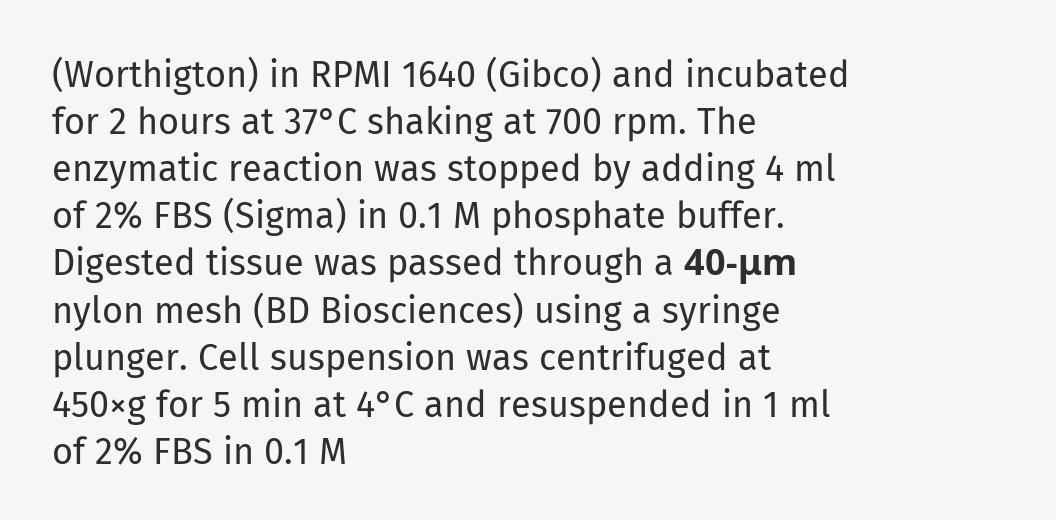(Worthigton) in RPMI 1640 (Gibco) and incubated for 2 hours at 37°C shaking at 700 rpm. The enzymatic reaction was stopped by adding 4 ml of 2% FBS (Sigma) in 0.1 M phosphate buffer. Digested tissue was passed through a 40-μm nylon mesh (BD Biosciences) using a syringe plunger. Cell suspension was centrifuged at 450×g for 5 min at 4°C and resuspended in 1 ml of 2% FBS in 0.1 M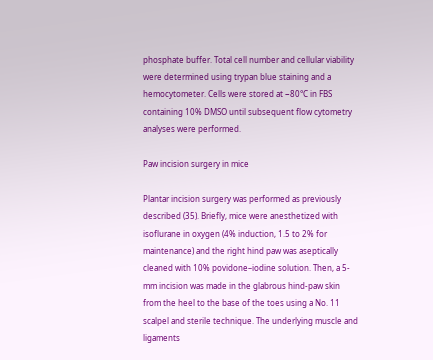phosphate buffer. Total cell number and cellular viability were determined using trypan blue staining and a hemocytometer. Cells were stored at −80°C in FBS containing 10% DMSO until subsequent flow cytometry analyses were performed.

Paw incision surgery in mice

Plantar incision surgery was performed as previously described (35). Briefly, mice were anesthetized with isoflurane in oxygen (4% induction, 1.5 to 2% for maintenance) and the right hind paw was aseptically cleaned with 10% povidone–iodine solution. Then, a 5-mm incision was made in the glabrous hind-paw skin from the heel to the base of the toes using a No. 11 scalpel and sterile technique. The underlying muscle and ligaments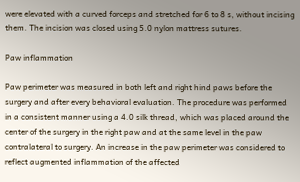were elevated with a curved forceps and stretched for 6 to 8 s, without incising them. The incision was closed using 5.0 nylon mattress sutures.

Paw inflammation

Paw perimeter was measured in both left and right hind paws before the surgery and after every behavioral evaluation. The procedure was performed in a consistent manner using a 4.0 silk thread, which was placed around the center of the surgery in the right paw and at the same level in the paw contralateral to surgery. An increase in the paw perimeter was considered to reflect augmented inflammation of the affected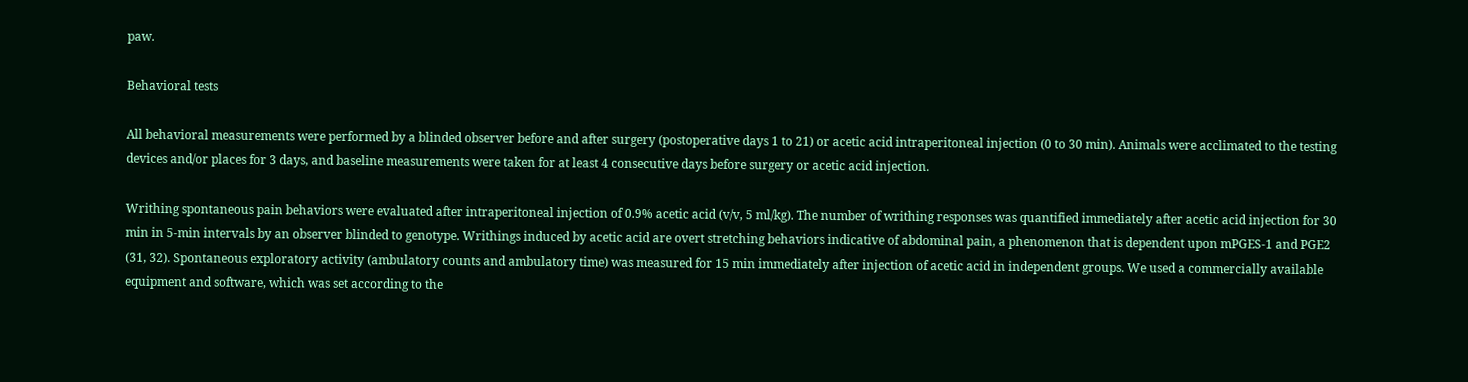paw.

Behavioral tests

All behavioral measurements were performed by a blinded observer before and after surgery (postoperative days 1 to 21) or acetic acid intraperitoneal injection (0 to 30 min). Animals were acclimated to the testing devices and/or places for 3 days, and baseline measurements were taken for at least 4 consecutive days before surgery or acetic acid injection.

Writhing spontaneous pain behaviors were evaluated after intraperitoneal injection of 0.9% acetic acid (v/v, 5 ml/kg). The number of writhing responses was quantified immediately after acetic acid injection for 30 min in 5-min intervals by an observer blinded to genotype. Writhings induced by acetic acid are overt stretching behaviors indicative of abdominal pain, a phenomenon that is dependent upon mPGES-1 and PGE2 (31, 32). Spontaneous exploratory activity (ambulatory counts and ambulatory time) was measured for 15 min immediately after injection of acetic acid in independent groups. We used a commercially available equipment and software, which was set according to the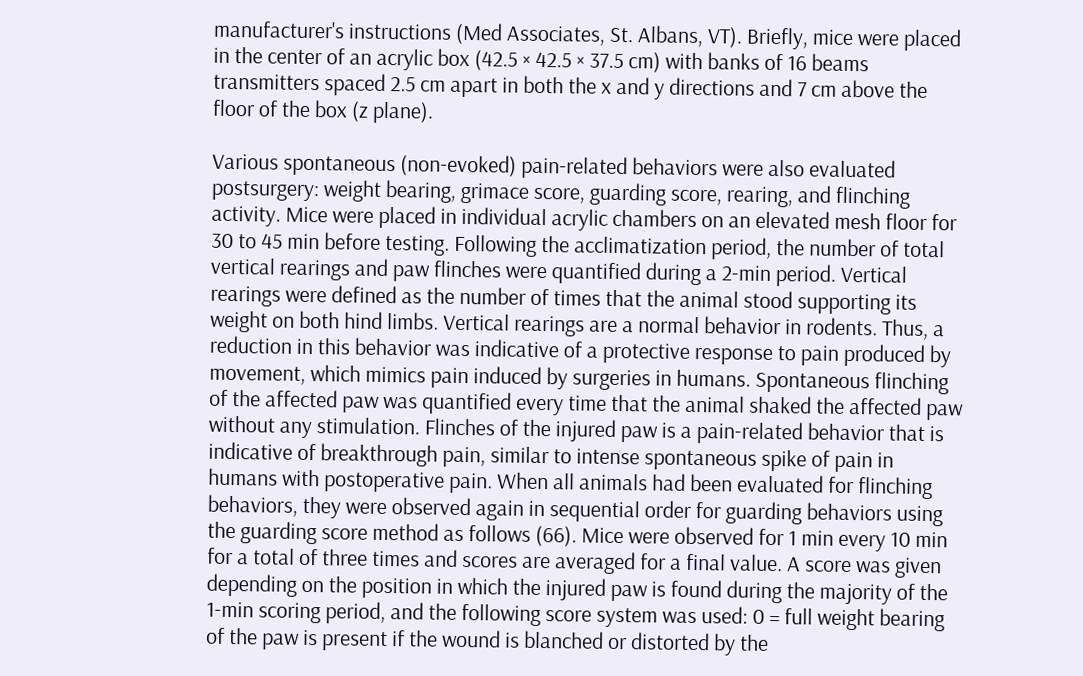manufacturer's instructions (Med Associates, St. Albans, VT). Briefly, mice were placed in the center of an acrylic box (42.5 × 42.5 × 37.5 cm) with banks of 16 beams transmitters spaced 2.5 cm apart in both the x and y directions and 7 cm above the floor of the box (z plane).

Various spontaneous (non-evoked) pain-related behaviors were also evaluated postsurgery: weight bearing, grimace score, guarding score, rearing, and flinching activity. Mice were placed in individual acrylic chambers on an elevated mesh floor for 30 to 45 min before testing. Following the acclimatization period, the number of total vertical rearings and paw flinches were quantified during a 2-min period. Vertical rearings were defined as the number of times that the animal stood supporting its weight on both hind limbs. Vertical rearings are a normal behavior in rodents. Thus, a reduction in this behavior was indicative of a protective response to pain produced by movement, which mimics pain induced by surgeries in humans. Spontaneous flinching of the affected paw was quantified every time that the animal shaked the affected paw without any stimulation. Flinches of the injured paw is a pain-related behavior that is indicative of breakthrough pain, similar to intense spontaneous spike of pain in humans with postoperative pain. When all animals had been evaluated for flinching behaviors, they were observed again in sequential order for guarding behaviors using the guarding score method as follows (66). Mice were observed for 1 min every 10 min for a total of three times and scores are averaged for a final value. A score was given depending on the position in which the injured paw is found during the majority of the 1-min scoring period, and the following score system was used: 0 = full weight bearing of the paw is present if the wound is blanched or distorted by the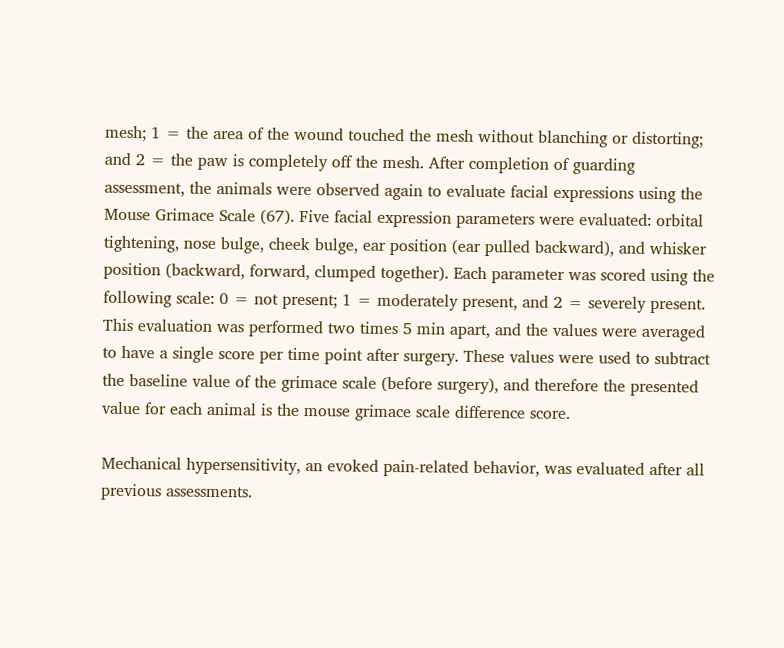mesh; 1 = the area of the wound touched the mesh without blanching or distorting; and 2 = the paw is completely off the mesh. After completion of guarding assessment, the animals were observed again to evaluate facial expressions using the Mouse Grimace Scale (67). Five facial expression parameters were evaluated: orbital tightening, nose bulge, cheek bulge, ear position (ear pulled backward), and whisker position (backward, forward, clumped together). Each parameter was scored using the following scale: 0 = not present; 1 = moderately present, and 2 = severely present. This evaluation was performed two times 5 min apart, and the values were averaged to have a single score per time point after surgery. These values were used to subtract the baseline value of the grimace scale (before surgery), and therefore the presented value for each animal is the mouse grimace scale difference score.

Mechanical hypersensitivity, an evoked pain-related behavior, was evaluated after all previous assessments.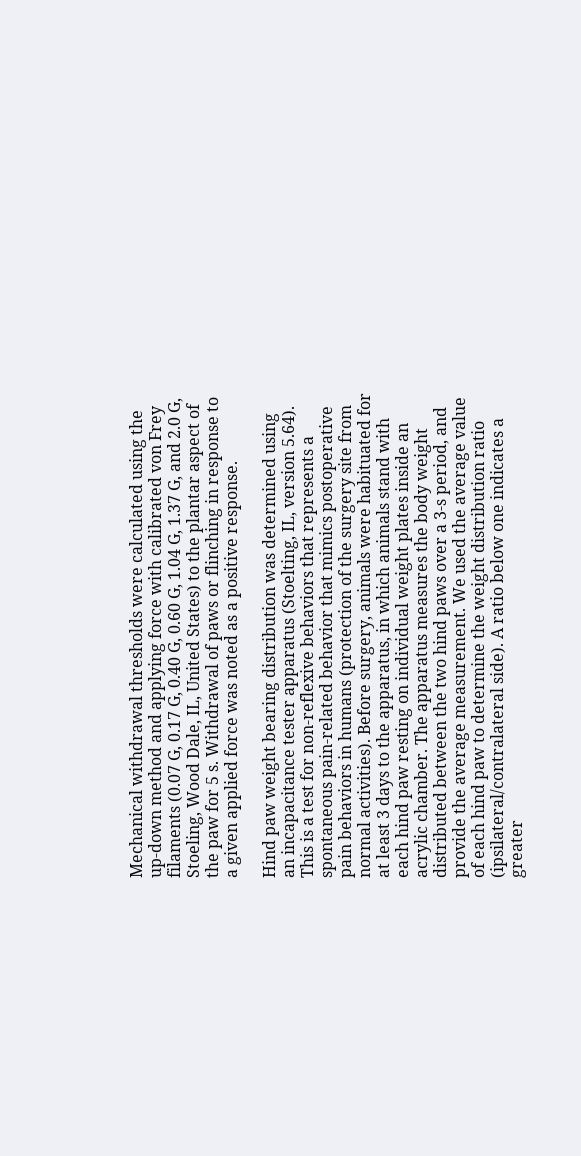Mechanical withdrawal thresholds were calculated using the up-down method and applying force with calibrated von Frey filaments (0.07 G, 0.17 G, 0.40 G, 0.60 G, 1.04 G, 1.37 G, and 2.0 G, Stoeling, Wood Dale, IL, United States) to the plantar aspect of the paw for 5 s. Withdrawal of paws or flinching in response to a given applied force was noted as a positive response.

Hind paw weight bearing distribution was determined using an incapacitance tester apparatus (Stoelting, IL, version 5.64). This is a test for non-reflexive behaviors that represents a spontaneous pain-related behavior that mimics postoperative pain behaviors in humans (protection of the surgery site from normal activities). Before surgery, animals were habituated for at least 3 days to the apparatus, in which animals stand with each hind paw resting on individual weight plates inside an acrylic chamber. The apparatus measures the body weight distributed between the two hind paws over a 3-s period, and provide the average measurement. We used the average value of each hind paw to determine the weight distribution ratio (ipsilateral/contralateral side). A ratio below one indicates a greater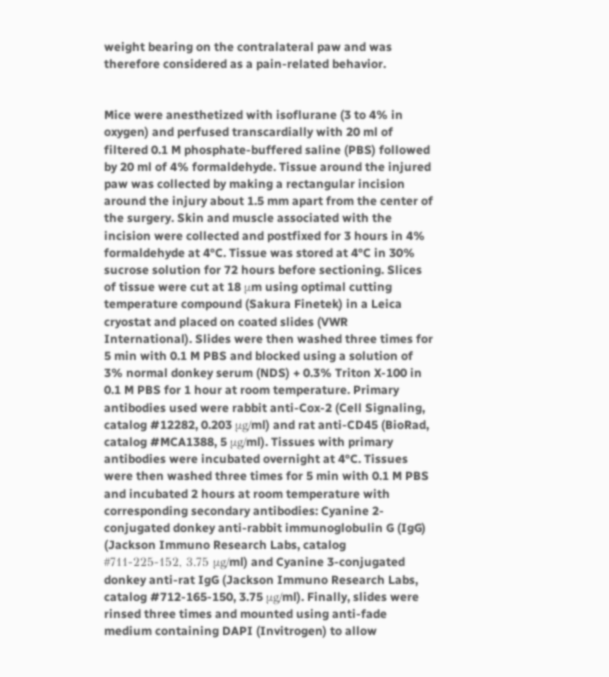weight bearing on the contralateral paw and was therefore considered as a pain-related behavior.


Mice were anesthetized with isoflurane (3 to 4% in oxygen) and perfused transcardially with 20 ml of filtered 0.1 M phosphate-buffered saline (PBS) followed by 20 ml of 4% formaldehyde. Tissue around the injured paw was collected by making a rectangular incision around the injury about 1.5 mm apart from the center of the surgery. Skin and muscle associated with the incision were collected and postfixed for 3 hours in 4% formaldehyde at 4°C. Tissue was stored at 4°C in 30% sucrose solution for 72 hours before sectioning. Slices of tissue were cut at 18 μm using optimal cutting temperature compound (Sakura Finetek) in a Leica cryostat and placed on coated slides (VWR International). Slides were then washed three times for 5 min with 0.1 M PBS and blocked using a solution of 3% normal donkey serum (NDS) + 0.3% Triton X-100 in 0.1 M PBS for 1 hour at room temperature. Primary antibodies used were rabbit anti-Cox-2 (Cell Signaling, catalog #12282, 0.203 μg/ml) and rat anti-CD45 (BioRad, catalog #MCA1388, 5 μg/ml). Tissues with primary antibodies were incubated overnight at 4°C. Tissues were then washed three times for 5 min with 0.1 M PBS and incubated 2 hours at room temperature with corresponding secondary antibodies: Cyanine 2-conjugated donkey anti-rabbit immunoglobulin G (IgG) (Jackson Immuno Research Labs, catalog #711-225-152, 3.75 μg/ml) and Cyanine 3-conjugated donkey anti-rat IgG (Jackson Immuno Research Labs, catalog #712-165-150, 3.75 μg/ml). Finally, slides were rinsed three times and mounted using anti-fade medium containing DAPI (Invitrogen) to allow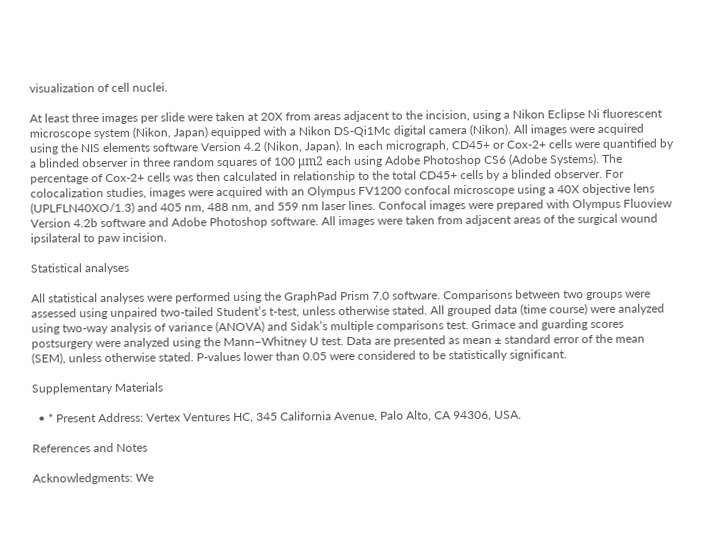visualization of cell nuclei.

At least three images per slide were taken at 20X from areas adjacent to the incision, using a Nikon Eclipse Ni fluorescent microscope system (Nikon, Japan) equipped with a Nikon DS-Qi1Mc digital camera (Nikon). All images were acquired using the NIS elements software Version 4.2 (Nikon, Japan). In each micrograph, CD45+ or Cox-2+ cells were quantified by a blinded observer in three random squares of 100 μm2 each using Adobe Photoshop CS6 (Adobe Systems). The percentage of Cox-2+ cells was then calculated in relationship to the total CD45+ cells by a blinded observer. For colocalization studies, images were acquired with an Olympus FV1200 confocal microscope using a 40X objective lens (UPLFLN40XO/1.3) and 405 nm, 488 nm, and 559 nm laser lines. Confocal images were prepared with Olympus Fluoview Version 4.2b software and Adobe Photoshop software. All images were taken from adjacent areas of the surgical wound ipsilateral to paw incision.

Statistical analyses

All statistical analyses were performed using the GraphPad Prism 7.0 software. Comparisons between two groups were assessed using unpaired two-tailed Student’s t-test, unless otherwise stated. All grouped data (time course) were analyzed using two-way analysis of variance (ANOVA) and Sidak’s multiple comparisons test. Grimace and guarding scores postsurgery were analyzed using the Mann–Whitney U test. Data are presented as mean ± standard error of the mean (SEM), unless otherwise stated. P-values lower than 0.05 were considered to be statistically significant.

Supplementary Materials

  • * Present Address: Vertex Ventures HC, 345 California Avenue, Palo Alto, CA 94306, USA.

References and Notes

Acknowledgments: We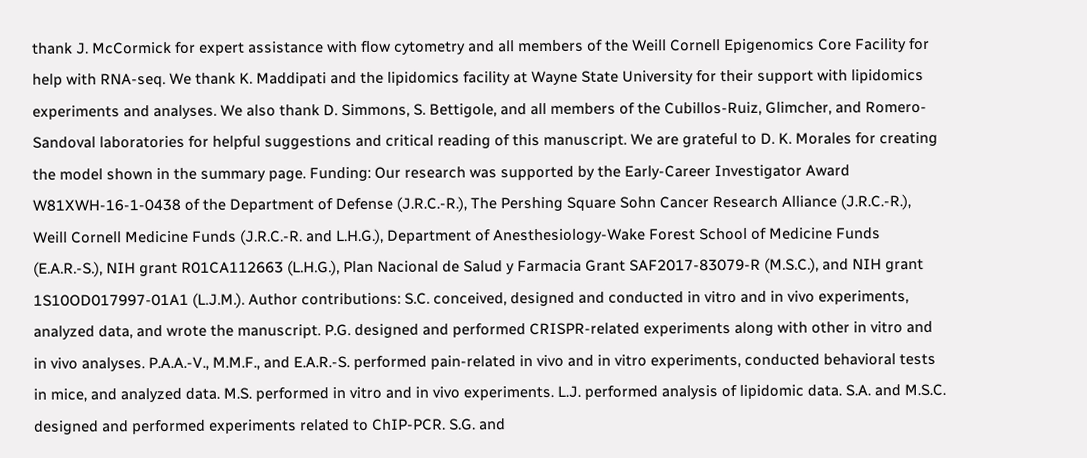thank J. McCormick for expert assistance with flow cytometry and all members of the Weill Cornell Epigenomics Core Facility for help with RNA-seq. We thank K. Maddipati and the lipidomics facility at Wayne State University for their support with lipidomics experiments and analyses. We also thank D. Simmons, S. Bettigole, and all members of the Cubillos-Ruiz, Glimcher, and Romero-Sandoval laboratories for helpful suggestions and critical reading of this manuscript. We are grateful to D. K. Morales for creating the model shown in the summary page. Funding: Our research was supported by the Early-Career Investigator Award W81XWH-16-1-0438 of the Department of Defense (J.R.C.-R.), The Pershing Square Sohn Cancer Research Alliance (J.R.C.-R.), Weill Cornell Medicine Funds (J.R.C.-R. and L.H.G.), Department of Anesthesiology-Wake Forest School of Medicine Funds (E.A.R.-S.), NIH grant R01CA112663 (L.H.G.), Plan Nacional de Salud y Farmacia Grant SAF2017-83079-R (M.S.C.), and NIH grant 1S10OD017997-01A1 (L.J.M.). Author contributions: S.C. conceived, designed and conducted in vitro and in vivo experiments, analyzed data, and wrote the manuscript. P.G. designed and performed CRISPR-related experiments along with other in vitro and in vivo analyses. P.A.A.-V., M.M.F., and E.A.R.-S. performed pain-related in vivo and in vitro experiments, conducted behavioral tests in mice, and analyzed data. M.S. performed in vitro and in vivo experiments. L.J. performed analysis of lipidomic data. S.A. and M.S.C. designed and performed experiments related to ChIP-PCR. S.G. and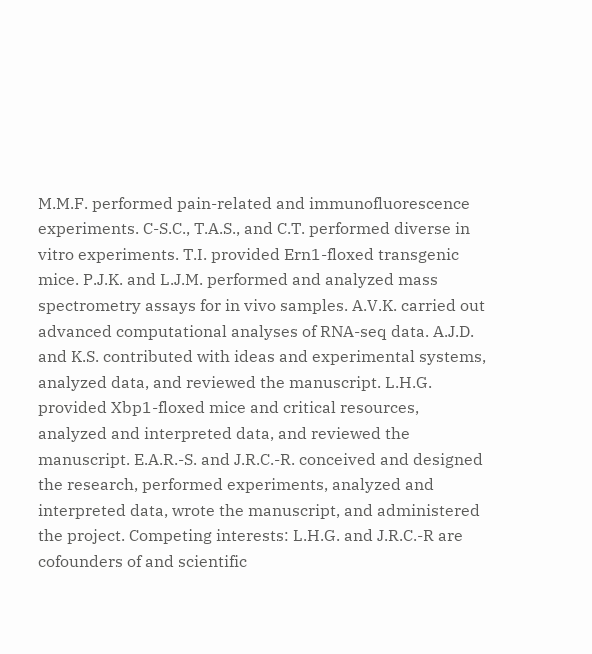M.M.F. performed pain-related and immunofluorescence experiments. C-S.C., T.A.S., and C.T. performed diverse in vitro experiments. T.I. provided Ern1-floxed transgenic mice. P.J.K. and L.J.M. performed and analyzed mass spectrometry assays for in vivo samples. A.V.K. carried out advanced computational analyses of RNA-seq data. A.J.D. and K.S. contributed with ideas and experimental systems, analyzed data, and reviewed the manuscript. L.H.G. provided Xbp1-floxed mice and critical resources, analyzed and interpreted data, and reviewed the manuscript. E.A.R.-S. and J.R.C.-R. conceived and designed the research, performed experiments, analyzed and interpreted data, wrote the manuscript, and administered the project. Competing interests: L.H.G. and J.R.C.-R are cofounders of and scientific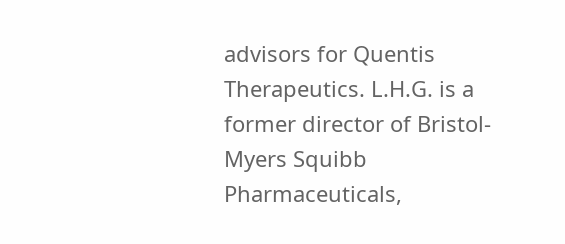advisors for Quentis Therapeutics. L.H.G. is a former director of Bristol-Myers Squibb Pharmaceuticals,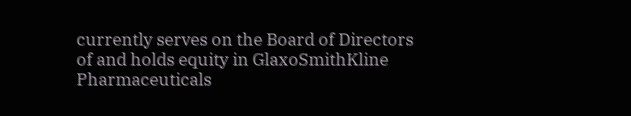currently serves on the Board of Directors of and holds equity in GlaxoSmithKline Pharmaceuticals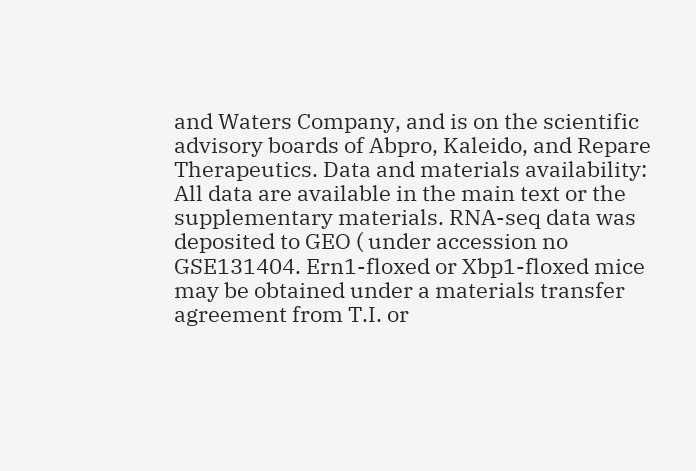and Waters Company, and is on the scientific advisory boards of Abpro, Kaleido, and Repare Therapeutics. Data and materials availability: All data are available in the main text or the supplementary materials. RNA-seq data was deposited to GEO ( under accession no GSE131404. Ern1-floxed or Xbp1-floxed mice may be obtained under a materials transfer agreement from T.I. or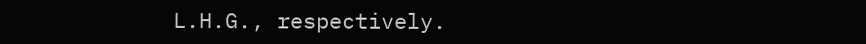L.H.G., respectively.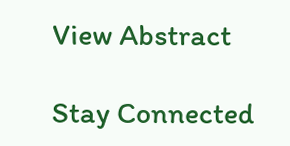View Abstract

Stay Connected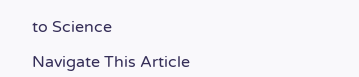to Science

Navigate This Article